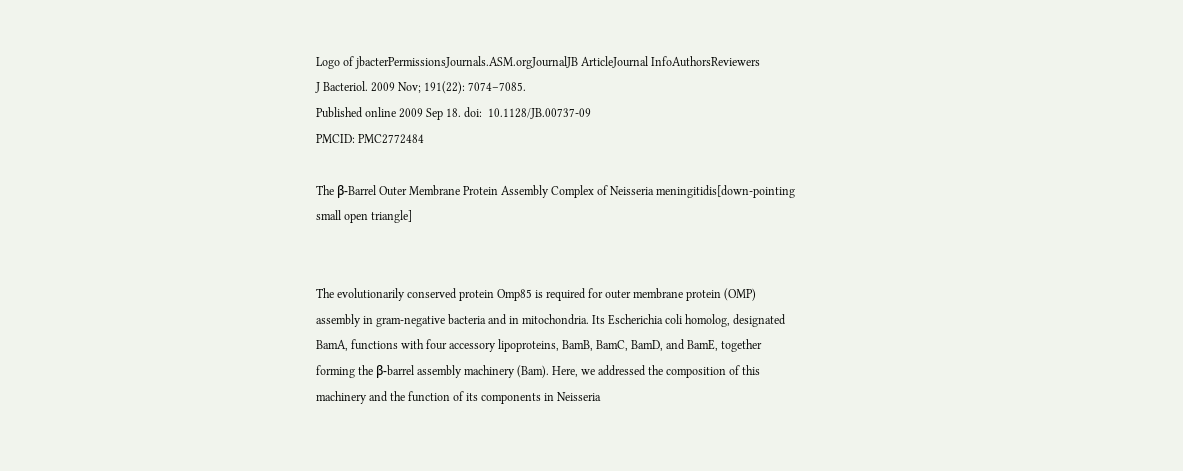Logo of jbacterPermissionsJournals.ASM.orgJournalJB ArticleJournal InfoAuthorsReviewers
J Bacteriol. 2009 Nov; 191(22): 7074–7085.
Published online 2009 Sep 18. doi:  10.1128/JB.00737-09
PMCID: PMC2772484

The β-Barrel Outer Membrane Protein Assembly Complex of Neisseria meningitidis[down-pointing small open triangle]


The evolutionarily conserved protein Omp85 is required for outer membrane protein (OMP) assembly in gram-negative bacteria and in mitochondria. Its Escherichia coli homolog, designated BamA, functions with four accessory lipoproteins, BamB, BamC, BamD, and BamE, together forming the β-barrel assembly machinery (Bam). Here, we addressed the composition of this machinery and the function of its components in Neisseria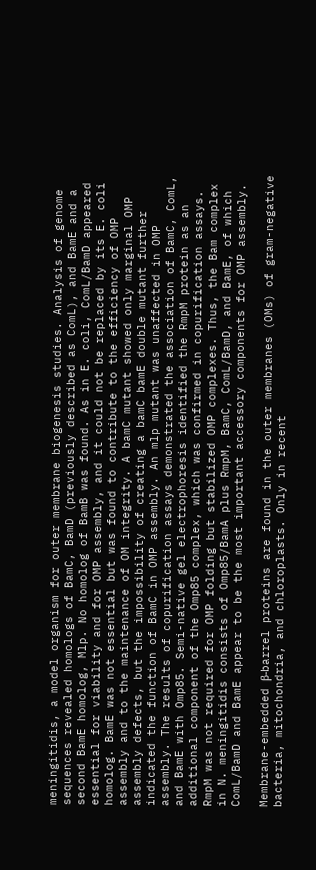meningitidis, a model organism for outer membrane biogenesis studies. Analysis of genome sequences revealed homologs of BamC, BamD (previously described as ComL), and BamE and a second BamE homolog, Mlp. No homolog of BamB was found. As in E. coli, ComL/BamD appeared essential for viability and for OMP assembly, and it could not be replaced by its E. coli homolog. BamE was not essential but was found to contribute to the efficiency of OMP assembly and to the maintenance of OM integrity. A bamC mutant showed only marginal OMP assembly defects, but the impossibility of creating a bamC bamE double mutant further indicated the function of BamC in OMP assembly. An mlp mutant was unaffected in OMP assembly. The results of copurification assays demonstrated the association of BamC, ComL, and BamE with Omp85. Semi-native gel electrophoresis identified the RmpM protein as an additional component of the Omp85 complex, which was confirmed in copurification assays. RmpM was not required for OMP folding but stabilized OMP complexes. Thus, the Bam complex in N. meningitidis consists of Omp85/BamA plus RmpM, BamC, ComL/BamD, and BamE, of which ComL/BamD and BamE appear to be the most important accessory components for OMP assembly.

Membrane-embedded β-barrel proteins are found in the outer membranes (OMs) of gram-negative bacteria, mitochondria, and chloroplasts. Only in recent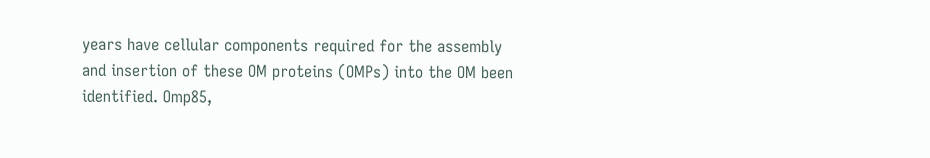years have cellular components required for the assembly and insertion of these OM proteins (OMPs) into the OM been identified. Omp85,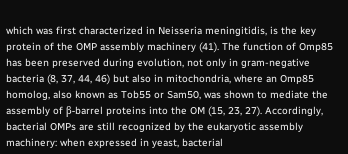which was first characterized in Neisseria meningitidis, is the key protein of the OMP assembly machinery (41). The function of Omp85 has been preserved during evolution, not only in gram-negative bacteria (8, 37, 44, 46) but also in mitochondria, where an Omp85 homolog, also known as Tob55 or Sam50, was shown to mediate the assembly of β-barrel proteins into the OM (15, 23, 27). Accordingly, bacterial OMPs are still recognized by the eukaryotic assembly machinery: when expressed in yeast, bacterial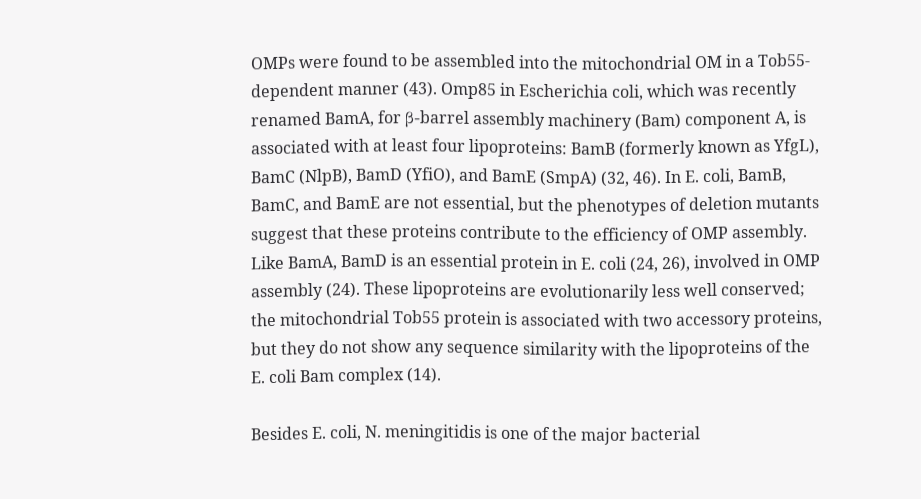OMPs were found to be assembled into the mitochondrial OM in a Tob55-dependent manner (43). Omp85 in Escherichia coli, which was recently renamed BamA, for β-barrel assembly machinery (Bam) component A, is associated with at least four lipoproteins: BamB (formerly known as YfgL), BamC (NlpB), BamD (YfiO), and BamE (SmpA) (32, 46). In E. coli, BamB, BamC, and BamE are not essential, but the phenotypes of deletion mutants suggest that these proteins contribute to the efficiency of OMP assembly. Like BamA, BamD is an essential protein in E. coli (24, 26), involved in OMP assembly (24). These lipoproteins are evolutionarily less well conserved; the mitochondrial Tob55 protein is associated with two accessory proteins, but they do not show any sequence similarity with the lipoproteins of the E. coli Bam complex (14).

Besides E. coli, N. meningitidis is one of the major bacterial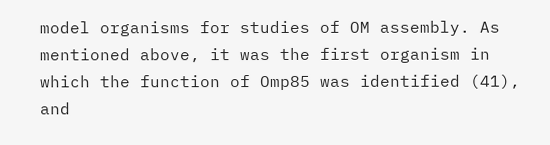model organisms for studies of OM assembly. As mentioned above, it was the first organism in which the function of Omp85 was identified (41), and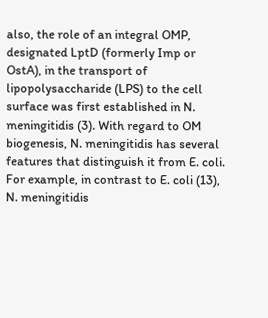also, the role of an integral OMP, designated LptD (formerly Imp or OstA), in the transport of lipopolysaccharide (LPS) to the cell surface was first established in N. meningitidis (3). With regard to OM biogenesis, N. meningitidis has several features that distinguish it from E. coli. For example, in contrast to E. coli (13), N. meningitidis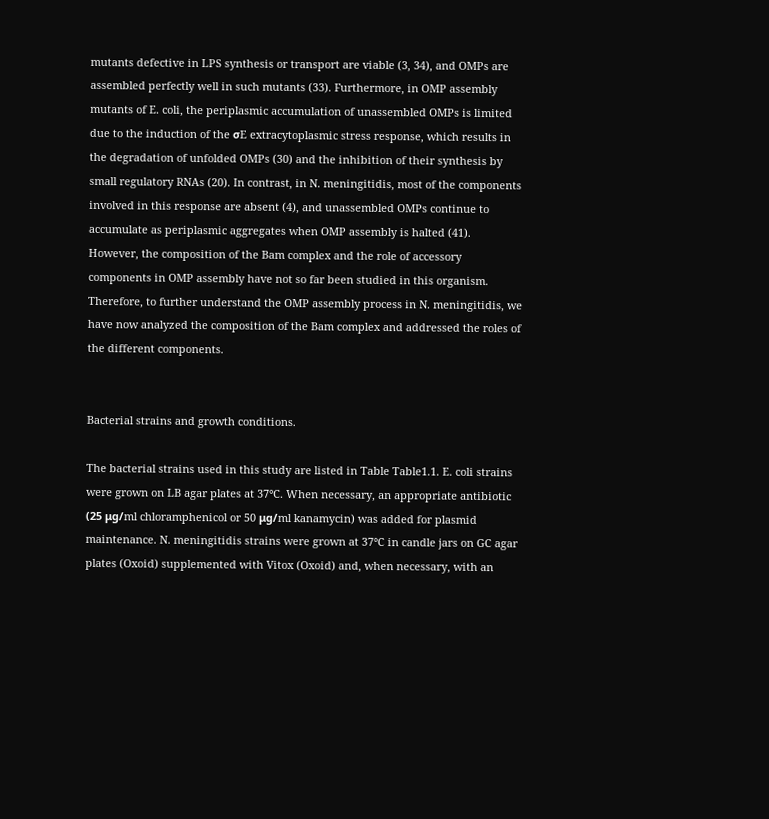mutants defective in LPS synthesis or transport are viable (3, 34), and OMPs are assembled perfectly well in such mutants (33). Furthermore, in OMP assembly mutants of E. coli, the periplasmic accumulation of unassembled OMPs is limited due to the induction of the σE extracytoplasmic stress response, which results in the degradation of unfolded OMPs (30) and the inhibition of their synthesis by small regulatory RNAs (20). In contrast, in N. meningitidis, most of the components involved in this response are absent (4), and unassembled OMPs continue to accumulate as periplasmic aggregates when OMP assembly is halted (41). However, the composition of the Bam complex and the role of accessory components in OMP assembly have not so far been studied in this organism. Therefore, to further understand the OMP assembly process in N. meningitidis, we have now analyzed the composition of the Bam complex and addressed the roles of the different components.


Bacterial strains and growth conditions.

The bacterial strains used in this study are listed in Table Table1.1. E. coli strains were grown on LB agar plates at 37°C. When necessary, an appropriate antibiotic (25 μg/ml chloramphenicol or 50 μg/ml kanamycin) was added for plasmid maintenance. N. meningitidis strains were grown at 37°C in candle jars on GC agar plates (Oxoid) supplemented with Vitox (Oxoid) and, when necessary, with an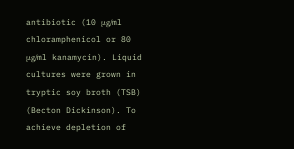antibiotic (10 μg/ml chloramphenicol or 80 μg/ml kanamycin). Liquid cultures were grown in tryptic soy broth (TSB) (Becton Dickinson). To achieve depletion of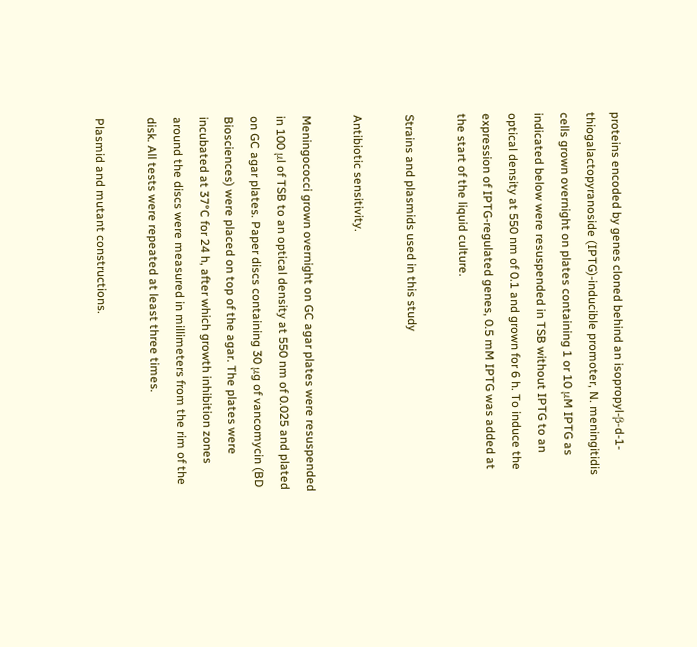proteins encoded by genes cloned behind an isopropyl-β-d-1-thiogalactopyranoside (IPTG)-inducible promoter, N. meningitidis cells grown overnight on plates containing 1 or 10 μM IPTG as indicated below were resuspended in TSB without IPTG to an optical density at 550 nm of 0.1 and grown for 6 h. To induce the expression of IPTG-regulated genes, 0.5 mM IPTG was added at the start of the liquid culture.

Strains and plasmids used in this study

Antibiotic sensitivity.

Meningococci grown overnight on GC agar plates were resuspended in 100 μl of TSB to an optical density at 550 nm of 0.025 and plated on GC agar plates. Paper discs containing 30 μg of vancomycin (BD Biosciences) were placed on top of the agar. The plates were incubated at 37°C for 24 h, after which growth inhibition zones around the discs were measured in millimeters from the rim of the disk. All tests were repeated at least three times.

Plasmid and mutant constructions.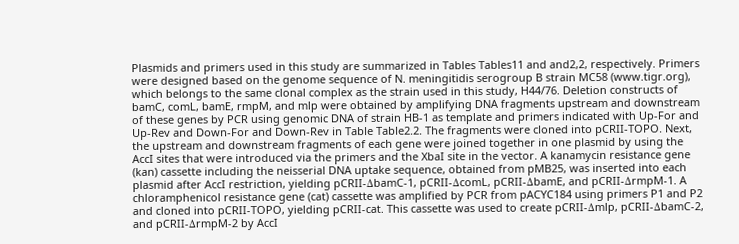Plasmids and primers used in this study are summarized in Tables Tables11 and and2,2, respectively. Primers were designed based on the genome sequence of N. meningitidis serogroup B strain MC58 (www.tigr.org), which belongs to the same clonal complex as the strain used in this study, H44/76. Deletion constructs of bamC, comL, bamE, rmpM, and mlp were obtained by amplifying DNA fragments upstream and downstream of these genes by PCR using genomic DNA of strain HB-1 as template and primers indicated with Up-For and Up-Rev and Down-For and Down-Rev in Table Table2.2. The fragments were cloned into pCRII-TOPO. Next, the upstream and downstream fragments of each gene were joined together in one plasmid by using the AccI sites that were introduced via the primers and the XbaI site in the vector. A kanamycin resistance gene (kan) cassette including the neisserial DNA uptake sequence, obtained from pMB25, was inserted into each plasmid after AccI restriction, yielding pCRII-ΔbamC-1, pCRII-ΔcomL, pCRII-ΔbamE, and pCRII-ΔrmpM-1. A chloramphenicol resistance gene (cat) cassette was amplified by PCR from pACYC184 using primers P1 and P2 and cloned into pCRII-TOPO, yielding pCRII-cat. This cassette was used to create pCRII-Δmlp, pCRII-ΔbamC-2, and pCRII-ΔrmpM-2 by AccI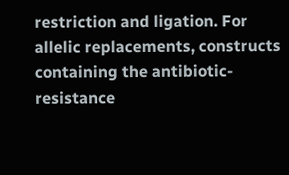restriction and ligation. For allelic replacements, constructs containing the antibiotic-resistance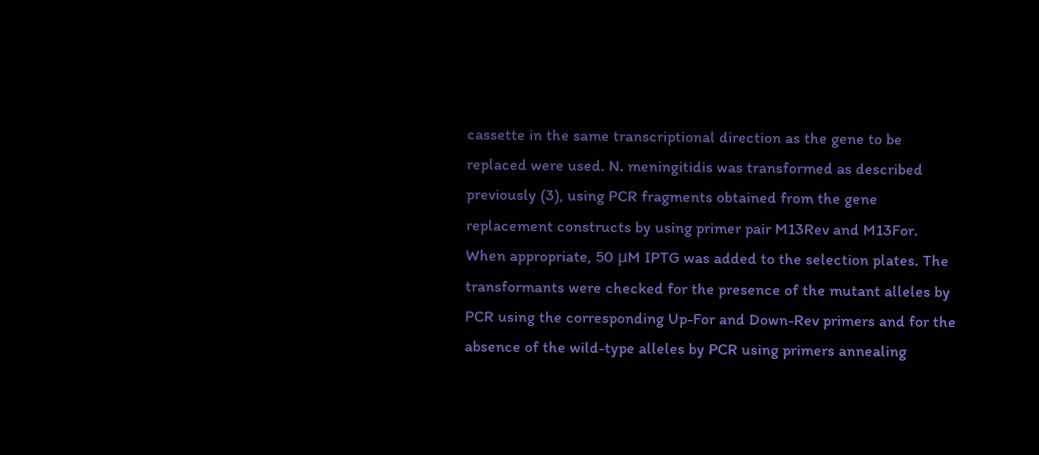cassette in the same transcriptional direction as the gene to be replaced were used. N. meningitidis was transformed as described previously (3), using PCR fragments obtained from the gene replacement constructs by using primer pair M13Rev and M13For. When appropriate, 50 μM IPTG was added to the selection plates. The transformants were checked for the presence of the mutant alleles by PCR using the corresponding Up-For and Down-Rev primers and for the absence of the wild-type alleles by PCR using primers annealing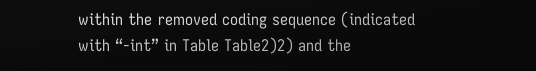within the removed coding sequence (indicated with “-int” in Table Table2)2) and the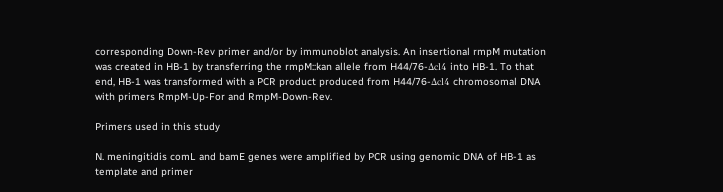corresponding Down-Rev primer and/or by immunoblot analysis. An insertional rmpM mutation was created in HB-1 by transferring the rmpM::kan allele from H44/76-Δcl4 into HB-1. To that end, HB-1 was transformed with a PCR product produced from H44/76-Δcl4 chromosomal DNA with primers RmpM-Up-For and RmpM-Down-Rev.

Primers used in this study

N. meningitidis comL and bamE genes were amplified by PCR using genomic DNA of HB-1 as template and primer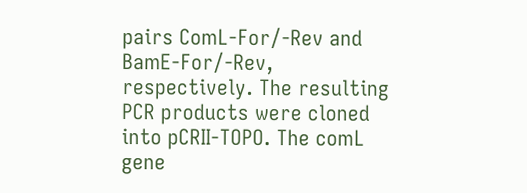pairs ComL-For/-Rev and BamE-For/-Rev, respectively. The resulting PCR products were cloned into pCRII-TOPO. The comL gene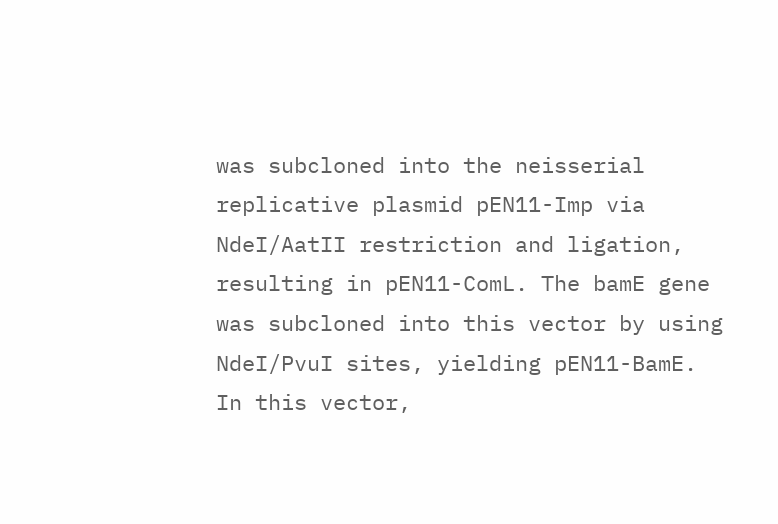was subcloned into the neisserial replicative plasmid pEN11-Imp via NdeI/AatII restriction and ligation, resulting in pEN11-ComL. The bamE gene was subcloned into this vector by using NdeI/PvuI sites, yielding pEN11-BamE. In this vector,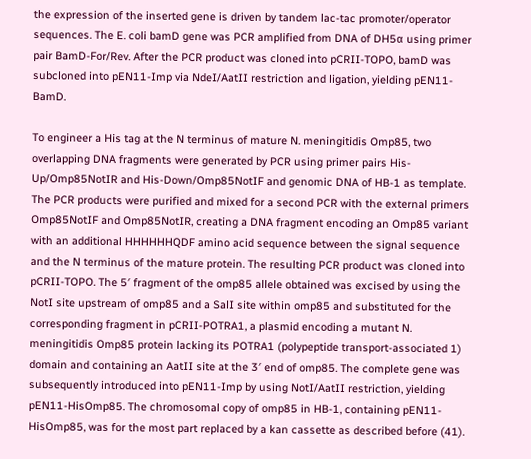the expression of the inserted gene is driven by tandem lac-tac promoter/operator sequences. The E. coli bamD gene was PCR amplified from DNA of DH5α using primer pair BamD-For/Rev. After the PCR product was cloned into pCRII-TOPO, bamD was subcloned into pEN11-Imp via NdeI/AatII restriction and ligation, yielding pEN11-BamD.

To engineer a His tag at the N terminus of mature N. meningitidis Omp85, two overlapping DNA fragments were generated by PCR using primer pairs His-Up/Omp85NotIR and His-Down/Omp85NotIF and genomic DNA of HB-1 as template. The PCR products were purified and mixed for a second PCR with the external primers Omp85NotIF and Omp85NotIR, creating a DNA fragment encoding an Omp85 variant with an additional HHHHHHQDF amino acid sequence between the signal sequence and the N terminus of the mature protein. The resulting PCR product was cloned into pCRII-TOPO. The 5′ fragment of the omp85 allele obtained was excised by using the NotI site upstream of omp85 and a SalI site within omp85 and substituted for the corresponding fragment in pCRII-POTRA1, a plasmid encoding a mutant N. meningitidis Omp85 protein lacking its POTRA1 (polypeptide transport-associated 1) domain and containing an AatII site at the 3′ end of omp85. The complete gene was subsequently introduced into pEN11-Imp by using NotI/AatII restriction, yielding pEN11-HisOmp85. The chromosomal copy of omp85 in HB-1, containing pEN11-HisOmp85, was for the most part replaced by a kan cassette as described before (41).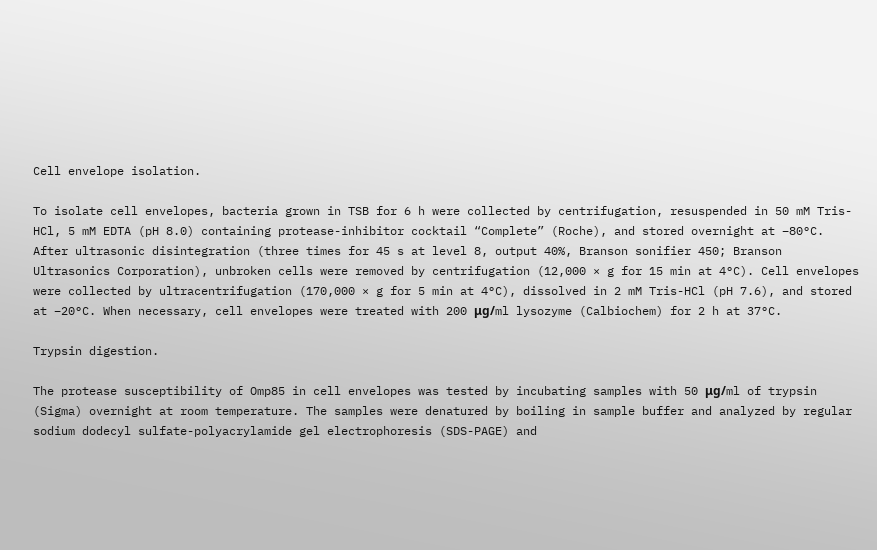Cell envelope isolation.

To isolate cell envelopes, bacteria grown in TSB for 6 h were collected by centrifugation, resuspended in 50 mM Tris-HCl, 5 mM EDTA (pH 8.0) containing protease-inhibitor cocktail “Complete” (Roche), and stored overnight at −80°C. After ultrasonic disintegration (three times for 45 s at level 8, output 40%, Branson sonifier 450; Branson Ultrasonics Corporation), unbroken cells were removed by centrifugation (12,000 × g for 15 min at 4°C). Cell envelopes were collected by ultracentrifugation (170,000 × g for 5 min at 4°C), dissolved in 2 mM Tris-HCl (pH 7.6), and stored at −20°C. When necessary, cell envelopes were treated with 200 μg/ml lysozyme (Calbiochem) for 2 h at 37°C.

Trypsin digestion.

The protease susceptibility of Omp85 in cell envelopes was tested by incubating samples with 50 μg/ml of trypsin (Sigma) overnight at room temperature. The samples were denatured by boiling in sample buffer and analyzed by regular sodium dodecyl sulfate-polyacrylamide gel electrophoresis (SDS-PAGE) and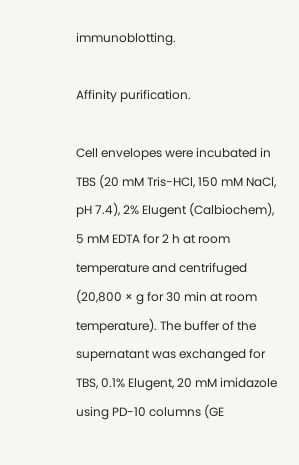immunoblotting.

Affinity purification.

Cell envelopes were incubated in TBS (20 mM Tris-HCl, 150 mM NaCl, pH 7.4), 2% Elugent (Calbiochem), 5 mM EDTA for 2 h at room temperature and centrifuged (20,800 × g for 30 min at room temperature). The buffer of the supernatant was exchanged for TBS, 0.1% Elugent, 20 mM imidazole using PD-10 columns (GE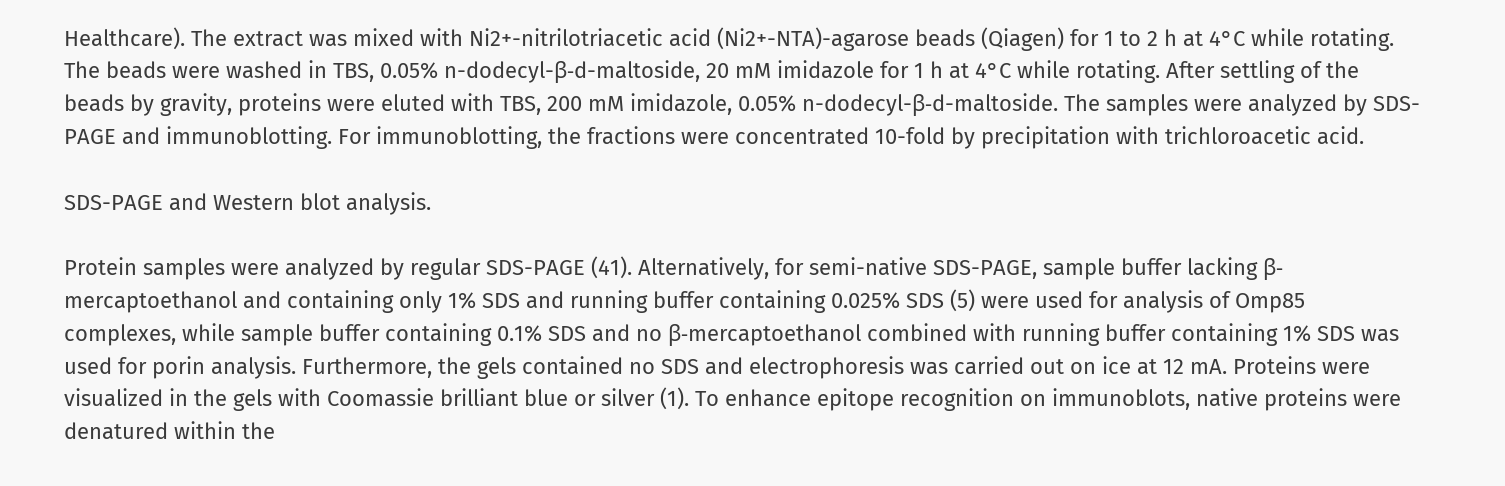Healthcare). The extract was mixed with Ni2+-nitrilotriacetic acid (Ni2+-NTA)-agarose beads (Qiagen) for 1 to 2 h at 4°C while rotating. The beads were washed in TBS, 0.05% n-dodecyl-β-d-maltoside, 20 mM imidazole for 1 h at 4°C while rotating. After settling of the beads by gravity, proteins were eluted with TBS, 200 mM imidazole, 0.05% n-dodecyl-β-d-maltoside. The samples were analyzed by SDS-PAGE and immunoblotting. For immunoblotting, the fractions were concentrated 10-fold by precipitation with trichloroacetic acid.

SDS-PAGE and Western blot analysis.

Protein samples were analyzed by regular SDS-PAGE (41). Alternatively, for semi-native SDS-PAGE, sample buffer lacking β-mercaptoethanol and containing only 1% SDS and running buffer containing 0.025% SDS (5) were used for analysis of Omp85 complexes, while sample buffer containing 0.1% SDS and no β-mercaptoethanol combined with running buffer containing 1% SDS was used for porin analysis. Furthermore, the gels contained no SDS and electrophoresis was carried out on ice at 12 mA. Proteins were visualized in the gels with Coomassie brilliant blue or silver (1). To enhance epitope recognition on immunoblots, native proteins were denatured within the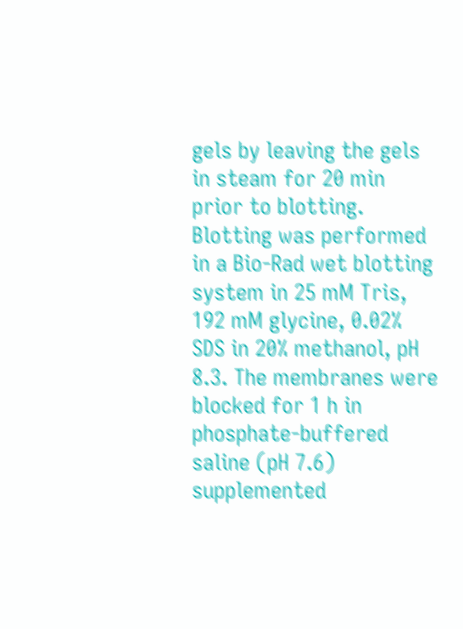gels by leaving the gels in steam for 20 min prior to blotting. Blotting was performed in a Bio-Rad wet blotting system in 25 mM Tris, 192 mM glycine, 0.02% SDS in 20% methanol, pH 8.3. The membranes were blocked for 1 h in phosphate-buffered saline (pH 7.6) supplemented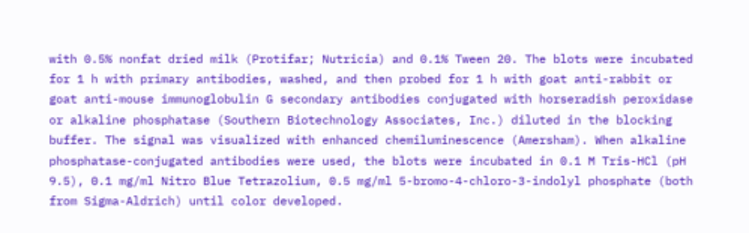with 0.5% nonfat dried milk (Protifar; Nutricia) and 0.1% Tween 20. The blots were incubated for 1 h with primary antibodies, washed, and then probed for 1 h with goat anti-rabbit or goat anti-mouse immunoglobulin G secondary antibodies conjugated with horseradish peroxidase or alkaline phosphatase (Southern Biotechnology Associates, Inc.) diluted in the blocking buffer. The signal was visualized with enhanced chemiluminescence (Amersham). When alkaline phosphatase-conjugated antibodies were used, the blots were incubated in 0.1 M Tris-HCl (pH 9.5), 0.1 mg/ml Nitro Blue Tetrazolium, 0.5 mg/ml 5-bromo-4-chloro-3-indolyl phosphate (both from Sigma-Aldrich) until color developed.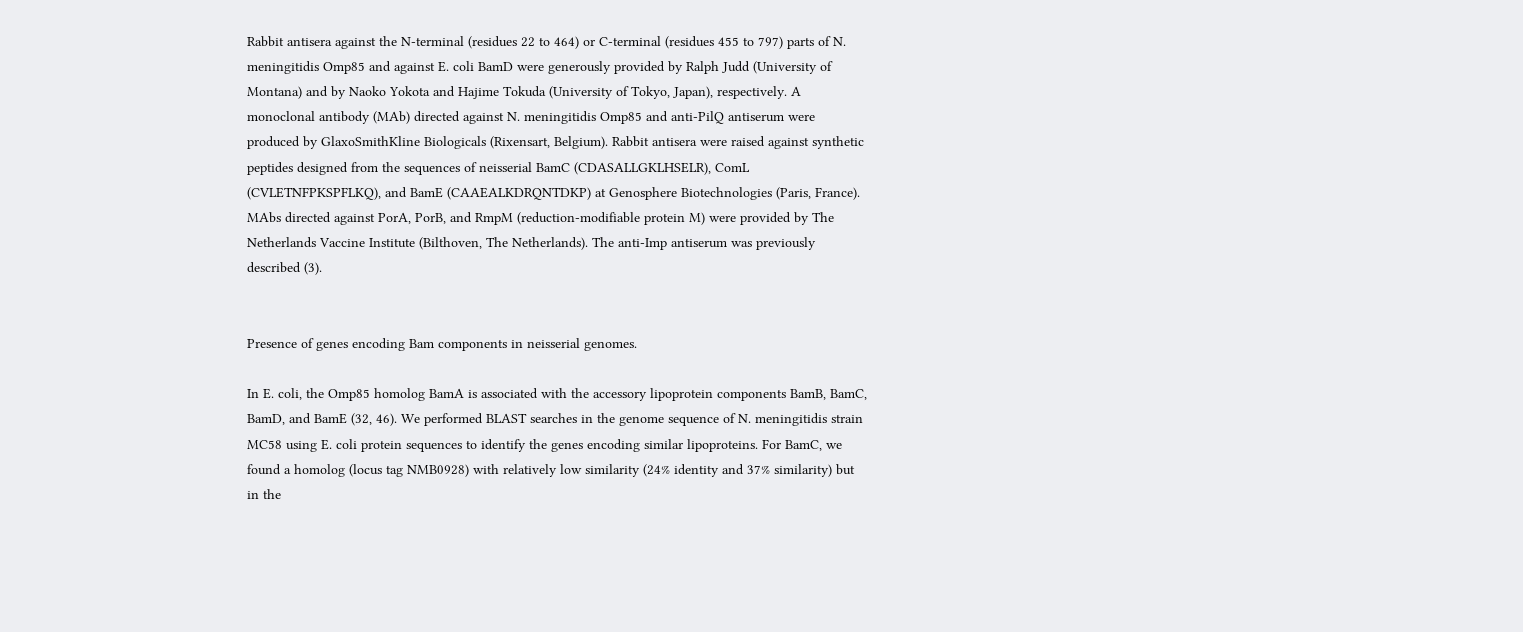Rabbit antisera against the N-terminal (residues 22 to 464) or C-terminal (residues 455 to 797) parts of N. meningitidis Omp85 and against E. coli BamD were generously provided by Ralph Judd (University of Montana) and by Naoko Yokota and Hajime Tokuda (University of Tokyo, Japan), respectively. A monoclonal antibody (MAb) directed against N. meningitidis Omp85 and anti-PilQ antiserum were produced by GlaxoSmithKline Biologicals (Rixensart, Belgium). Rabbit antisera were raised against synthetic peptides designed from the sequences of neisserial BamC (CDASALLGKLHSELR), ComL (CVLETNFPKSPFLKQ), and BamE (CAAEALKDRQNTDKP) at Genosphere Biotechnologies (Paris, France). MAbs directed against PorA, PorB, and RmpM (reduction-modifiable protein M) were provided by The Netherlands Vaccine Institute (Bilthoven, The Netherlands). The anti-Imp antiserum was previously described (3).


Presence of genes encoding Bam components in neisserial genomes.

In E. coli, the Omp85 homolog BamA is associated with the accessory lipoprotein components BamB, BamC, BamD, and BamE (32, 46). We performed BLAST searches in the genome sequence of N. meningitidis strain MC58 using E. coli protein sequences to identify the genes encoding similar lipoproteins. For BamC, we found a homolog (locus tag NMB0928) with relatively low similarity (24% identity and 37% similarity) but in the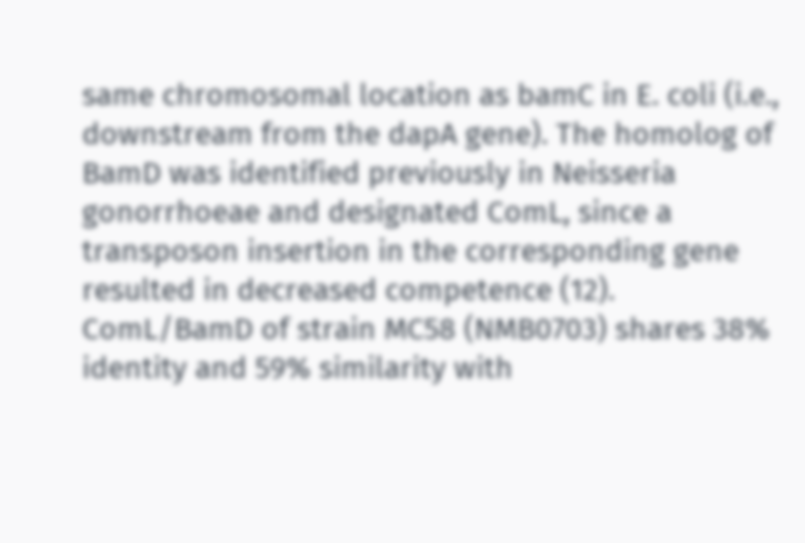same chromosomal location as bamC in E. coli (i.e., downstream from the dapA gene). The homolog of BamD was identified previously in Neisseria gonorrhoeae and designated ComL, since a transposon insertion in the corresponding gene resulted in decreased competence (12). ComL/BamD of strain MC58 (NMB0703) shares 38% identity and 59% similarity with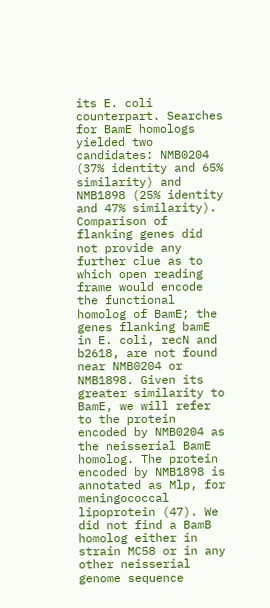its E. coli counterpart. Searches for BamE homologs yielded two candidates: NMB0204 (37% identity and 65% similarity) and NMB1898 (25% identity and 47% similarity). Comparison of flanking genes did not provide any further clue as to which open reading frame would encode the functional homolog of BamE; the genes flanking bamE in E. coli, recN and b2618, are not found near NMB0204 or NMB1898. Given its greater similarity to BamE, we will refer to the protein encoded by NMB0204 as the neisserial BamE homolog. The protein encoded by NMB1898 is annotated as Mlp, for meningococcal lipoprotein (47). We did not find a BamB homolog either in strain MC58 or in any other neisserial genome sequence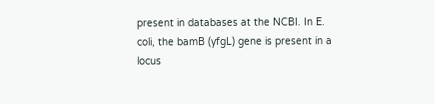present in databases at the NCBI. In E. coli, the bamB (yfgL) gene is present in a locus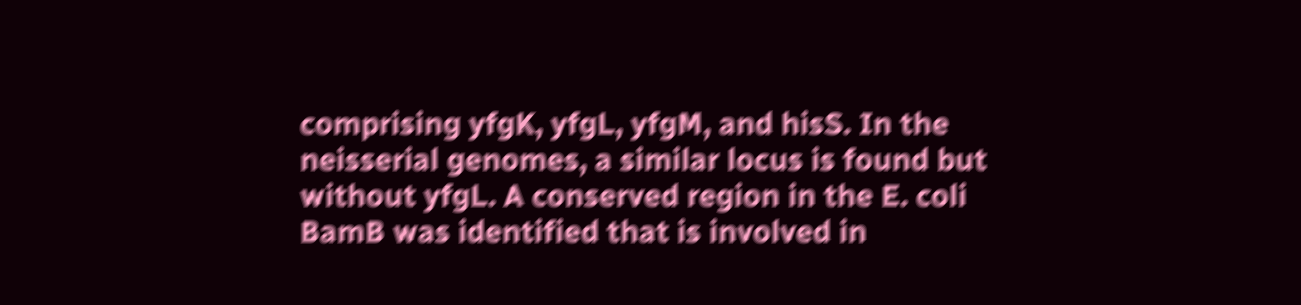comprising yfgK, yfgL, yfgM, and hisS. In the neisserial genomes, a similar locus is found but without yfgL. A conserved region in the E. coli BamB was identified that is involved in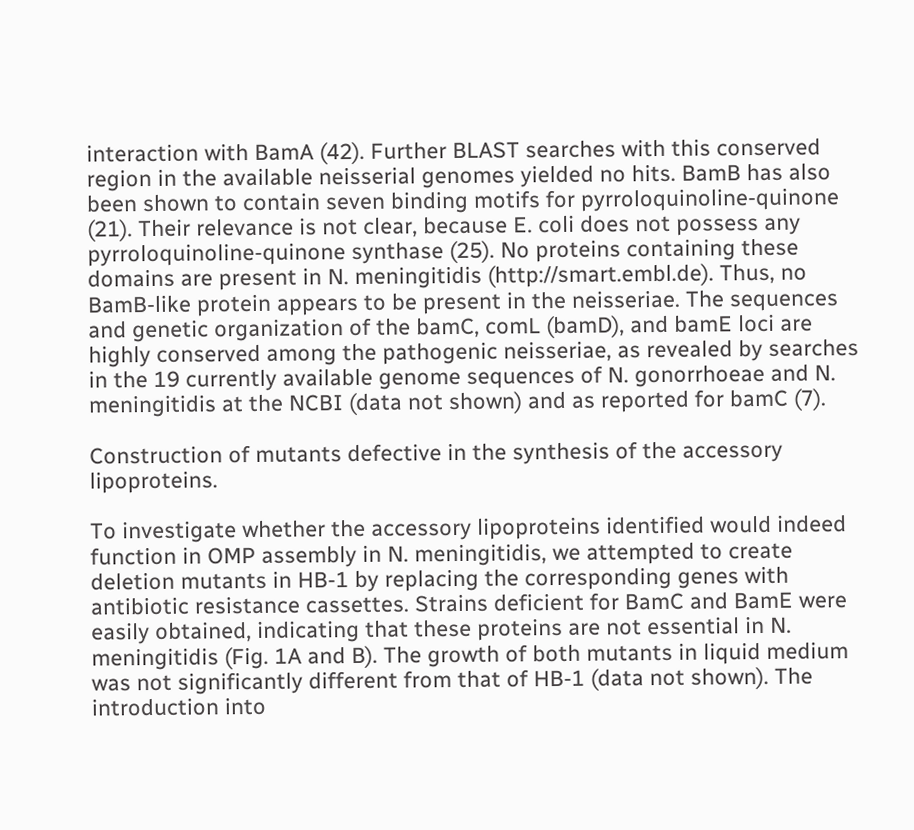interaction with BamA (42). Further BLAST searches with this conserved region in the available neisserial genomes yielded no hits. BamB has also been shown to contain seven binding motifs for pyrroloquinoline-quinone (21). Their relevance is not clear, because E. coli does not possess any pyrroloquinoline-quinone synthase (25). No proteins containing these domains are present in N. meningitidis (http://smart.embl.de). Thus, no BamB-like protein appears to be present in the neisseriae. The sequences and genetic organization of the bamC, comL (bamD), and bamE loci are highly conserved among the pathogenic neisseriae, as revealed by searches in the 19 currently available genome sequences of N. gonorrhoeae and N. meningitidis at the NCBI (data not shown) and as reported for bamC (7).

Construction of mutants defective in the synthesis of the accessory lipoproteins.

To investigate whether the accessory lipoproteins identified would indeed function in OMP assembly in N. meningitidis, we attempted to create deletion mutants in HB-1 by replacing the corresponding genes with antibiotic resistance cassettes. Strains deficient for BamC and BamE were easily obtained, indicating that these proteins are not essential in N. meningitidis (Fig. 1A and B). The growth of both mutants in liquid medium was not significantly different from that of HB-1 (data not shown). The introduction into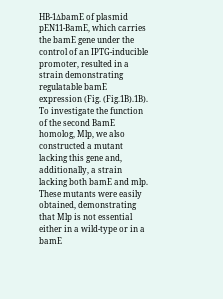HB-1ΔbamE of plasmid pEN11-BamE, which carries the bamE gene under the control of an IPTG-inducible promoter, resulted in a strain demonstrating regulatable bamE expression (Fig. (Fig.1B).1B). To investigate the function of the second BamE homolog, Mlp, we also constructed a mutant lacking this gene and, additionally, a strain lacking both bamE and mlp. These mutants were easily obtained, demonstrating that Mlp is not essential either in a wild-type or in a bamE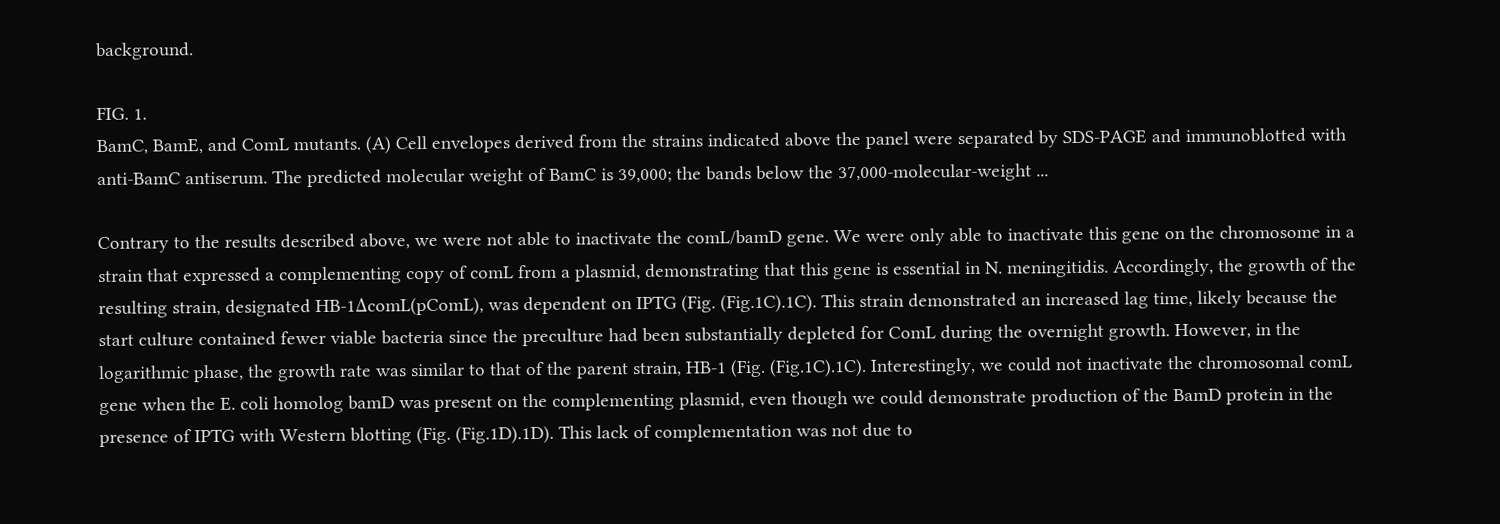background.

FIG. 1.
BamC, BamE, and ComL mutants. (A) Cell envelopes derived from the strains indicated above the panel were separated by SDS-PAGE and immunoblotted with anti-BamC antiserum. The predicted molecular weight of BamC is 39,000; the bands below the 37,000-molecular-weight ...

Contrary to the results described above, we were not able to inactivate the comL/bamD gene. We were only able to inactivate this gene on the chromosome in a strain that expressed a complementing copy of comL from a plasmid, demonstrating that this gene is essential in N. meningitidis. Accordingly, the growth of the resulting strain, designated HB-1ΔcomL(pComL), was dependent on IPTG (Fig. (Fig.1C).1C). This strain demonstrated an increased lag time, likely because the start culture contained fewer viable bacteria since the preculture had been substantially depleted for ComL during the overnight growth. However, in the logarithmic phase, the growth rate was similar to that of the parent strain, HB-1 (Fig. (Fig.1C).1C). Interestingly, we could not inactivate the chromosomal comL gene when the E. coli homolog bamD was present on the complementing plasmid, even though we could demonstrate production of the BamD protein in the presence of IPTG with Western blotting (Fig. (Fig.1D).1D). This lack of complementation was not due to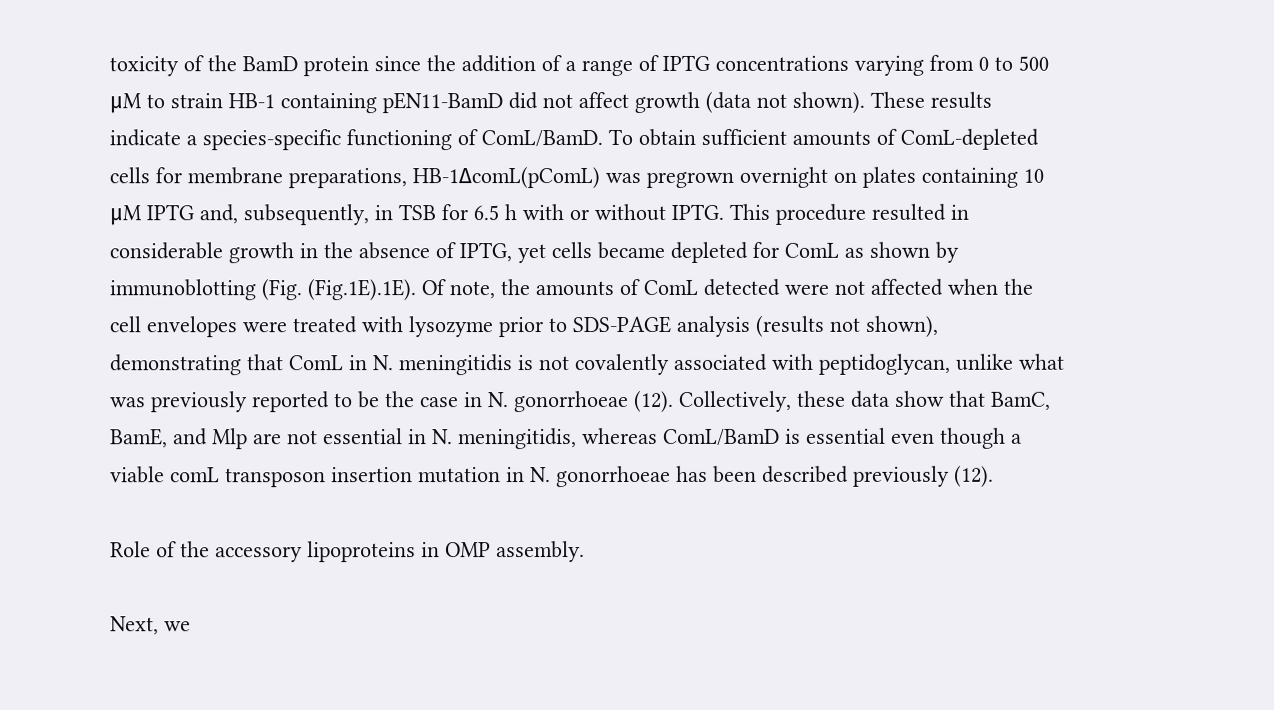toxicity of the BamD protein since the addition of a range of IPTG concentrations varying from 0 to 500 μM to strain HB-1 containing pEN11-BamD did not affect growth (data not shown). These results indicate a species-specific functioning of ComL/BamD. To obtain sufficient amounts of ComL-depleted cells for membrane preparations, HB-1ΔcomL(pComL) was pregrown overnight on plates containing 10 μM IPTG and, subsequently, in TSB for 6.5 h with or without IPTG. This procedure resulted in considerable growth in the absence of IPTG, yet cells became depleted for ComL as shown by immunoblotting (Fig. (Fig.1E).1E). Of note, the amounts of ComL detected were not affected when the cell envelopes were treated with lysozyme prior to SDS-PAGE analysis (results not shown), demonstrating that ComL in N. meningitidis is not covalently associated with peptidoglycan, unlike what was previously reported to be the case in N. gonorrhoeae (12). Collectively, these data show that BamC, BamE, and Mlp are not essential in N. meningitidis, whereas ComL/BamD is essential even though a viable comL transposon insertion mutation in N. gonorrhoeae has been described previously (12).

Role of the accessory lipoproteins in OMP assembly.

Next, we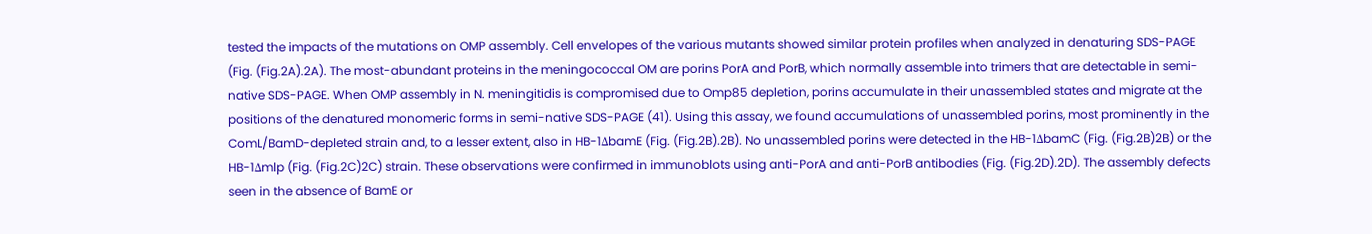tested the impacts of the mutations on OMP assembly. Cell envelopes of the various mutants showed similar protein profiles when analyzed in denaturing SDS-PAGE (Fig. (Fig.2A).2A). The most-abundant proteins in the meningococcal OM are porins PorA and PorB, which normally assemble into trimers that are detectable in semi-native SDS-PAGE. When OMP assembly in N. meningitidis is compromised due to Omp85 depletion, porins accumulate in their unassembled states and migrate at the positions of the denatured monomeric forms in semi-native SDS-PAGE (41). Using this assay, we found accumulations of unassembled porins, most prominently in the ComL/BamD-depleted strain and, to a lesser extent, also in HB-1ΔbamE (Fig. (Fig.2B).2B). No unassembled porins were detected in the HB-1ΔbamC (Fig. (Fig.2B)2B) or the HB-1Δmlp (Fig. (Fig.2C)2C) strain. These observations were confirmed in immunoblots using anti-PorA and anti-PorB antibodies (Fig. (Fig.2D).2D). The assembly defects seen in the absence of BamE or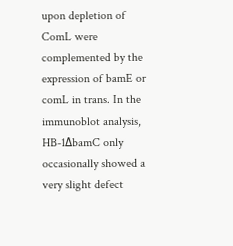upon depletion of ComL were complemented by the expression of bamE or comL in trans. In the immunoblot analysis, HB-1ΔbamC only occasionally showed a very slight defect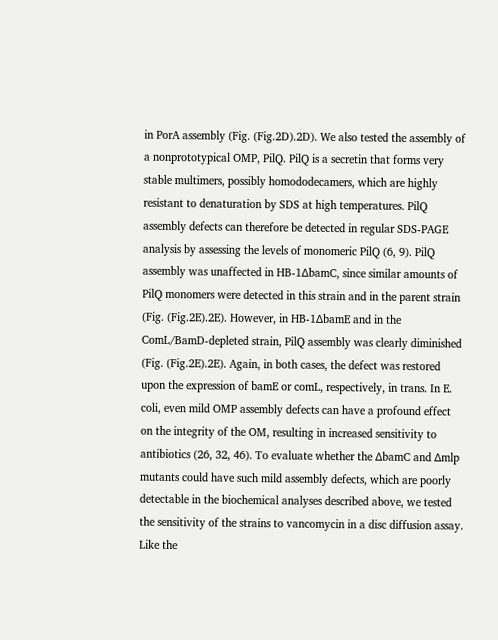in PorA assembly (Fig. (Fig.2D).2D). We also tested the assembly of a nonprototypical OMP, PilQ. PilQ is a secretin that forms very stable multimers, possibly homododecamers, which are highly resistant to denaturation by SDS at high temperatures. PilQ assembly defects can therefore be detected in regular SDS-PAGE analysis by assessing the levels of monomeric PilQ (6, 9). PilQ assembly was unaffected in HB-1ΔbamC, since similar amounts of PilQ monomers were detected in this strain and in the parent strain (Fig. (Fig.2E).2E). However, in HB-1ΔbamE and in the ComL/BamD-depleted strain, PilQ assembly was clearly diminished (Fig. (Fig.2E).2E). Again, in both cases, the defect was restored upon the expression of bamE or comL, respectively, in trans. In E. coli, even mild OMP assembly defects can have a profound effect on the integrity of the OM, resulting in increased sensitivity to antibiotics (26, 32, 46). To evaluate whether the ΔbamC and Δmlp mutants could have such mild assembly defects, which are poorly detectable in the biochemical analyses described above, we tested the sensitivity of the strains to vancomycin in a disc diffusion assay. Like the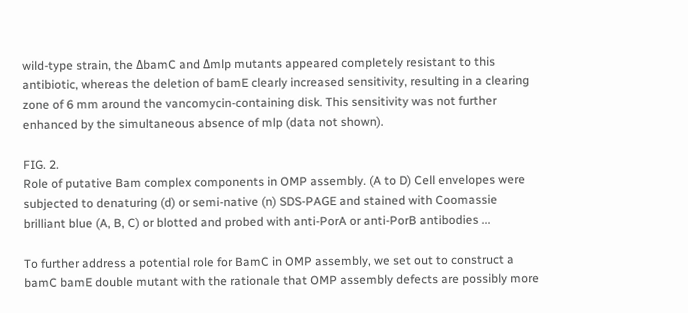wild-type strain, the ΔbamC and Δmlp mutants appeared completely resistant to this antibiotic, whereas the deletion of bamE clearly increased sensitivity, resulting in a clearing zone of 6 mm around the vancomycin-containing disk. This sensitivity was not further enhanced by the simultaneous absence of mlp (data not shown).

FIG. 2.
Role of putative Bam complex components in OMP assembly. (A to D) Cell envelopes were subjected to denaturing (d) or semi-native (n) SDS-PAGE and stained with Coomassie brilliant blue (A, B, C) or blotted and probed with anti-PorA or anti-PorB antibodies ...

To further address a potential role for BamC in OMP assembly, we set out to construct a bamC bamE double mutant with the rationale that OMP assembly defects are possibly more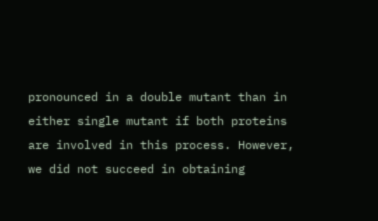pronounced in a double mutant than in either single mutant if both proteins are involved in this process. However, we did not succeed in obtaining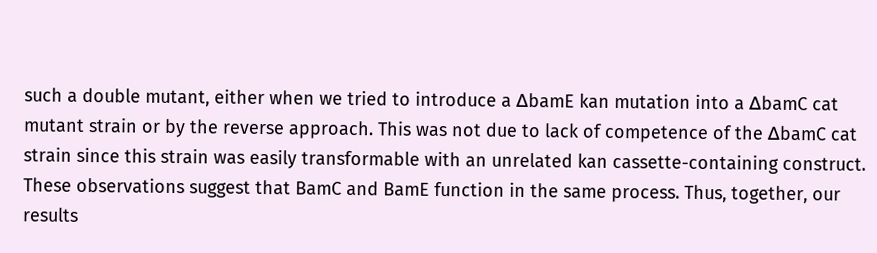such a double mutant, either when we tried to introduce a ΔbamE kan mutation into a ΔbamC cat mutant strain or by the reverse approach. This was not due to lack of competence of the ΔbamC cat strain since this strain was easily transformable with an unrelated kan cassette-containing construct. These observations suggest that BamC and BamE function in the same process. Thus, together, our results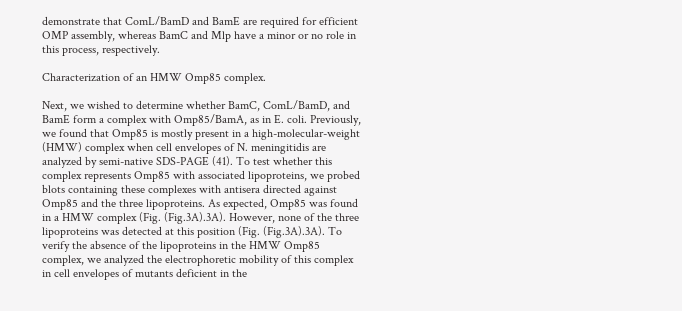demonstrate that ComL/BamD and BamE are required for efficient OMP assembly, whereas BamC and Mlp have a minor or no role in this process, respectively.

Characterization of an HMW Omp85 complex.

Next, we wished to determine whether BamC, ComL/BamD, and BamE form a complex with Omp85/BamA, as in E. coli. Previously, we found that Omp85 is mostly present in a high-molecular-weight (HMW) complex when cell envelopes of N. meningitidis are analyzed by semi-native SDS-PAGE (41). To test whether this complex represents Omp85 with associated lipoproteins, we probed blots containing these complexes with antisera directed against Omp85 and the three lipoproteins. As expected, Omp85 was found in a HMW complex (Fig. (Fig.3A).3A). However, none of the three lipoproteins was detected at this position (Fig. (Fig.3A).3A). To verify the absence of the lipoproteins in the HMW Omp85 complex, we analyzed the electrophoretic mobility of this complex in cell envelopes of mutants deficient in the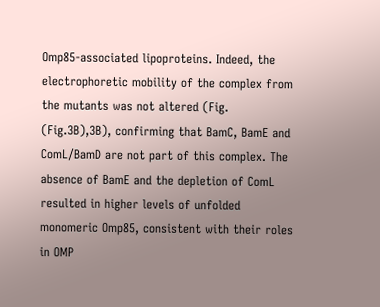Omp85-associated lipoproteins. Indeed, the electrophoretic mobility of the complex from the mutants was not altered (Fig. (Fig.3B),3B), confirming that BamC, BamE and ComL/BamD are not part of this complex. The absence of BamE and the depletion of ComL resulted in higher levels of unfolded monomeric Omp85, consistent with their roles in OMP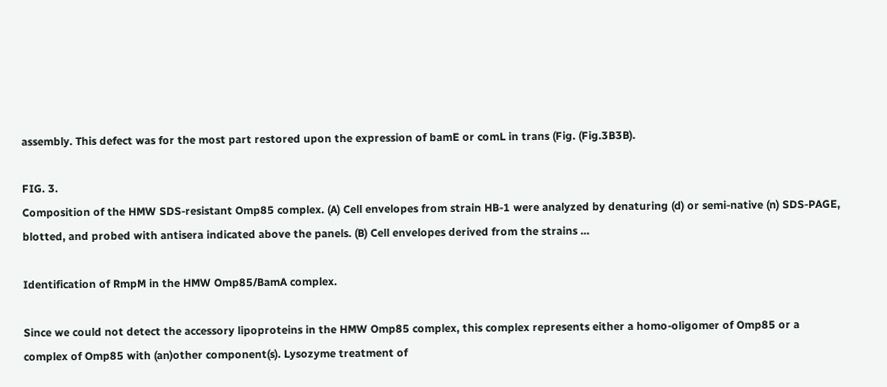assembly. This defect was for the most part restored upon the expression of bamE or comL in trans (Fig. (Fig.3B3B).

FIG. 3.
Composition of the HMW SDS-resistant Omp85 complex. (A) Cell envelopes from strain HB-1 were analyzed by denaturing (d) or semi-native (n) SDS-PAGE, blotted, and probed with antisera indicated above the panels. (B) Cell envelopes derived from the strains ...

Identification of RmpM in the HMW Omp85/BamA complex.

Since we could not detect the accessory lipoproteins in the HMW Omp85 complex, this complex represents either a homo-oligomer of Omp85 or a complex of Omp85 with (an)other component(s). Lysozyme treatment of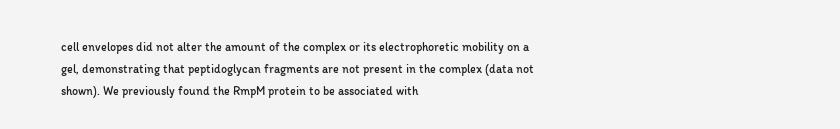cell envelopes did not alter the amount of the complex or its electrophoretic mobility on a gel, demonstrating that peptidoglycan fragments are not present in the complex (data not shown). We previously found the RmpM protein to be associated with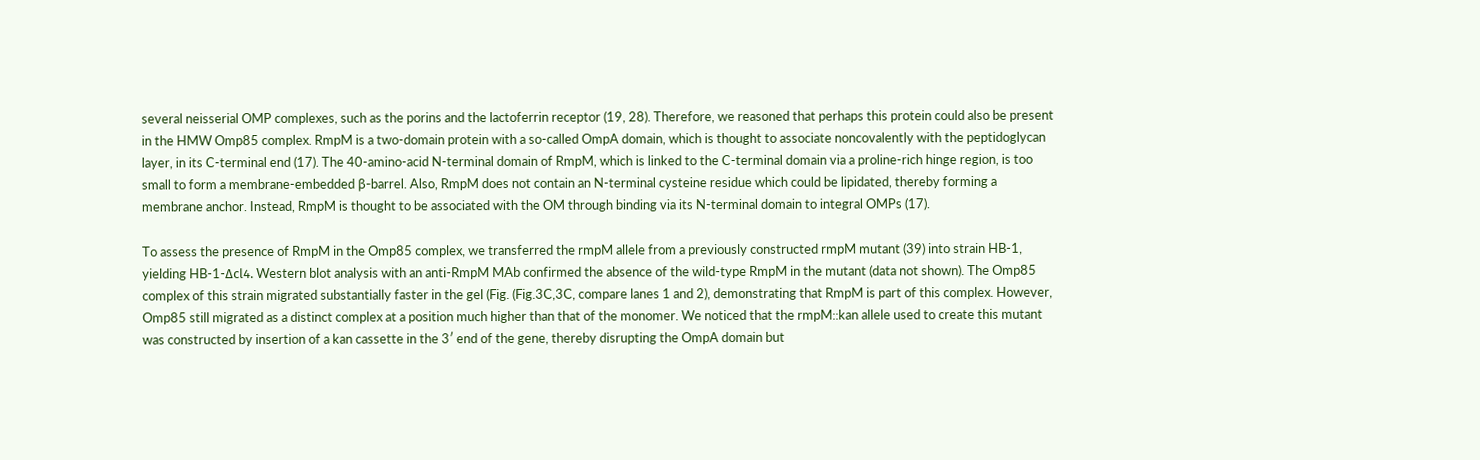several neisserial OMP complexes, such as the porins and the lactoferrin receptor (19, 28). Therefore, we reasoned that perhaps this protein could also be present in the HMW Omp85 complex. RmpM is a two-domain protein with a so-called OmpA domain, which is thought to associate noncovalently with the peptidoglycan layer, in its C-terminal end (17). The 40-amino-acid N-terminal domain of RmpM, which is linked to the C-terminal domain via a proline-rich hinge region, is too small to form a membrane-embedded β-barrel. Also, RmpM does not contain an N-terminal cysteine residue which could be lipidated, thereby forming a membrane anchor. Instead, RmpM is thought to be associated with the OM through binding via its N-terminal domain to integral OMPs (17).

To assess the presence of RmpM in the Omp85 complex, we transferred the rmpM allele from a previously constructed rmpM mutant (39) into strain HB-1, yielding HB-1-Δcl4. Western blot analysis with an anti-RmpM MAb confirmed the absence of the wild-type RmpM in the mutant (data not shown). The Omp85 complex of this strain migrated substantially faster in the gel (Fig. (Fig.3C,3C, compare lanes 1 and 2), demonstrating that RmpM is part of this complex. However, Omp85 still migrated as a distinct complex at a position much higher than that of the monomer. We noticed that the rmpM::kan allele used to create this mutant was constructed by insertion of a kan cassette in the 3′ end of the gene, thereby disrupting the OmpA domain but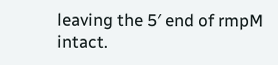leaving the 5′ end of rmpM intact.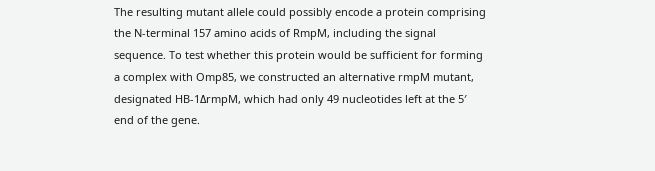The resulting mutant allele could possibly encode a protein comprising the N-terminal 157 amino acids of RmpM, including the signal sequence. To test whether this protein would be sufficient for forming a complex with Omp85, we constructed an alternative rmpM mutant, designated HB-1ΔrmpM, which had only 49 nucleotides left at the 5′ end of the gene.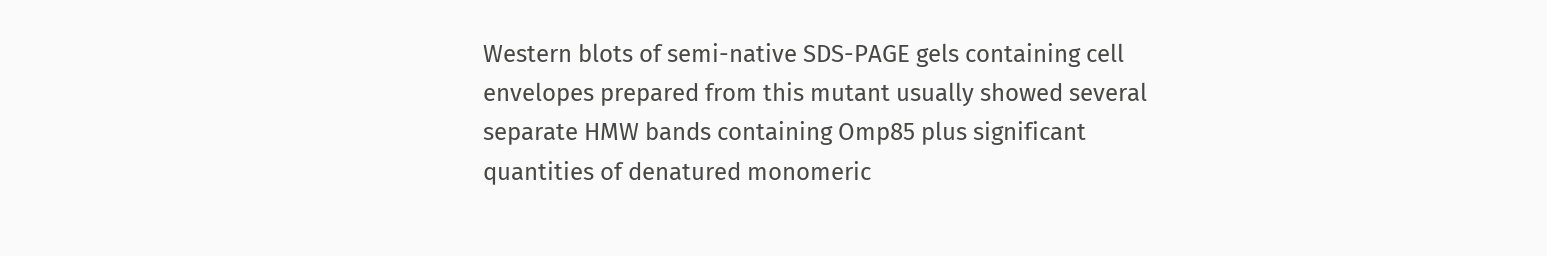Western blots of semi-native SDS-PAGE gels containing cell envelopes prepared from this mutant usually showed several separate HMW bands containing Omp85 plus significant quantities of denatured monomeric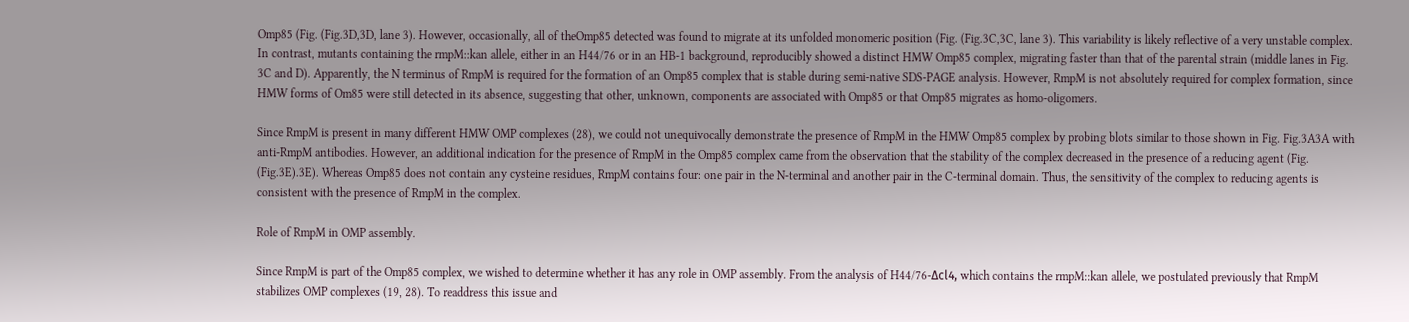Omp85 (Fig. (Fig.3D,3D, lane 3). However, occasionally, all of theOmp85 detected was found to migrate at its unfolded monomeric position (Fig. (Fig.3C,3C, lane 3). This variability is likely reflective of a very unstable complex. In contrast, mutants containing the rmpM::kan allele, either in an H44/76 or in an HB-1 background, reproducibly showed a distinct HMW Omp85 complex, migrating faster than that of the parental strain (middle lanes in Fig. 3C and D). Apparently, the N terminus of RmpM is required for the formation of an Omp85 complex that is stable during semi-native SDS-PAGE analysis. However, RmpM is not absolutely required for complex formation, since HMW forms of Om85 were still detected in its absence, suggesting that other, unknown, components are associated with Omp85 or that Omp85 migrates as homo-oligomers.

Since RmpM is present in many different HMW OMP complexes (28), we could not unequivocally demonstrate the presence of RmpM in the HMW Omp85 complex by probing blots similar to those shown in Fig. Fig.3A3A with anti-RmpM antibodies. However, an additional indication for the presence of RmpM in the Omp85 complex came from the observation that the stability of the complex decreased in the presence of a reducing agent (Fig. (Fig.3E).3E). Whereas Omp85 does not contain any cysteine residues, RmpM contains four: one pair in the N-terminal and another pair in the C-terminal domain. Thus, the sensitivity of the complex to reducing agents is consistent with the presence of RmpM in the complex.

Role of RmpM in OMP assembly.

Since RmpM is part of the Omp85 complex, we wished to determine whether it has any role in OMP assembly. From the analysis of H44/76-Δcl4, which contains the rmpM::kan allele, we postulated previously that RmpM stabilizes OMP complexes (19, 28). To readdress this issue and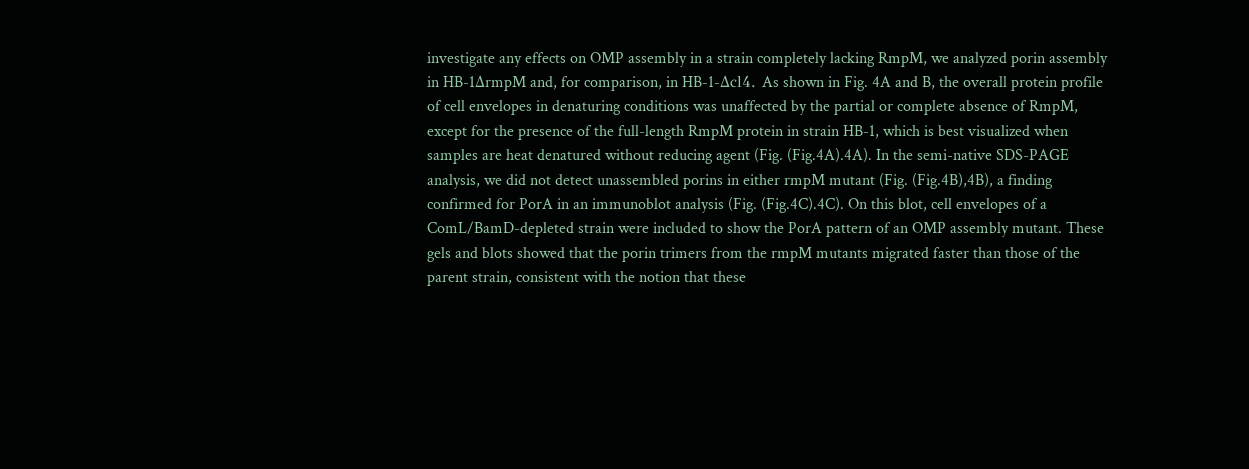investigate any effects on OMP assembly in a strain completely lacking RmpM, we analyzed porin assembly in HB-1ΔrmpM and, for comparison, in HB-1-Δcl4. As shown in Fig. 4A and B, the overall protein profile of cell envelopes in denaturing conditions was unaffected by the partial or complete absence of RmpM, except for the presence of the full-length RmpM protein in strain HB-1, which is best visualized when samples are heat denatured without reducing agent (Fig. (Fig.4A).4A). In the semi-native SDS-PAGE analysis, we did not detect unassembled porins in either rmpM mutant (Fig. (Fig.4B),4B), a finding confirmed for PorA in an immunoblot analysis (Fig. (Fig.4C).4C). On this blot, cell envelopes of a ComL/BamD-depleted strain were included to show the PorA pattern of an OMP assembly mutant. These gels and blots showed that the porin trimers from the rmpM mutants migrated faster than those of the parent strain, consistent with the notion that these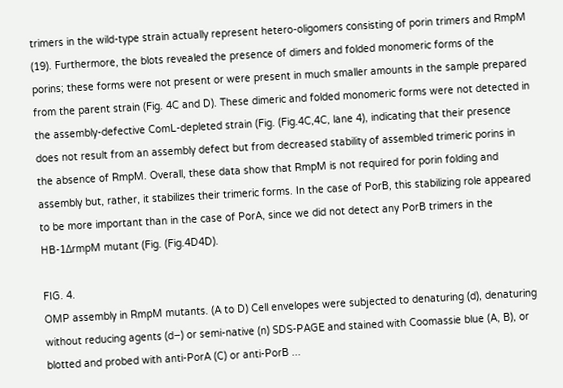trimers in the wild-type strain actually represent hetero-oligomers consisting of porin trimers and RmpM (19). Furthermore, the blots revealed the presence of dimers and folded monomeric forms of the porins; these forms were not present or were present in much smaller amounts in the sample prepared from the parent strain (Fig. 4C and D). These dimeric and folded monomeric forms were not detected in the assembly-defective ComL-depleted strain (Fig. (Fig.4C,4C, lane 4), indicating that their presence does not result from an assembly defect but from decreased stability of assembled trimeric porins in the absence of RmpM. Overall, these data show that RmpM is not required for porin folding and assembly but, rather, it stabilizes their trimeric forms. In the case of PorB, this stabilizing role appeared to be more important than in the case of PorA, since we did not detect any PorB trimers in the HB-1ΔrmpM mutant (Fig. (Fig.4D4D).

FIG. 4.
OMP assembly in RmpM mutants. (A to D) Cell envelopes were subjected to denaturing (d), denaturing without reducing agents (d−) or semi-native (n) SDS-PAGE and stained with Coomassie blue (A, B), or blotted and probed with anti-PorA (C) or anti-PorB ...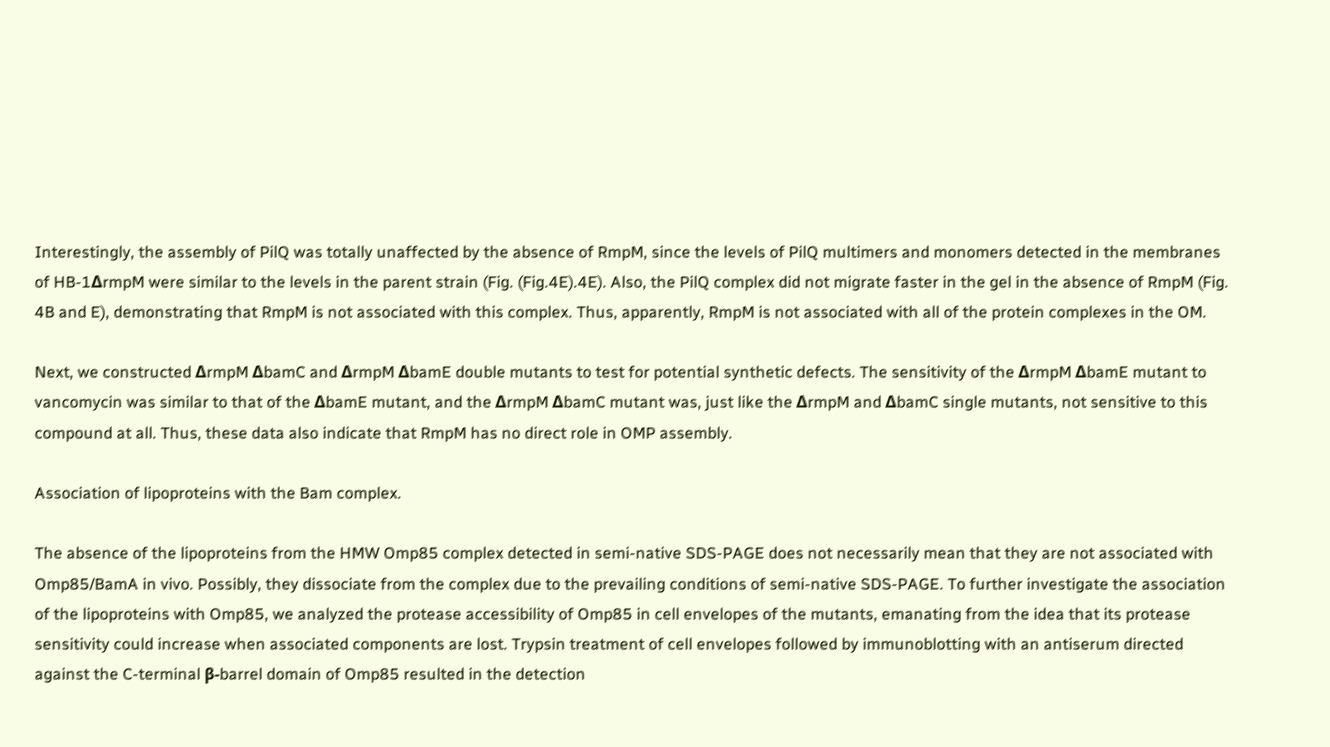Interestingly, the assembly of PilQ was totally unaffected by the absence of RmpM, since the levels of PilQ multimers and monomers detected in the membranes of HB-1ΔrmpM were similar to the levels in the parent strain (Fig. (Fig.4E).4E). Also, the PilQ complex did not migrate faster in the gel in the absence of RmpM (Fig. 4B and E), demonstrating that RmpM is not associated with this complex. Thus, apparently, RmpM is not associated with all of the protein complexes in the OM.

Next, we constructed ΔrmpM ΔbamC and ΔrmpM ΔbamE double mutants to test for potential synthetic defects. The sensitivity of the ΔrmpM ΔbamE mutant to vancomycin was similar to that of the ΔbamE mutant, and the ΔrmpM ΔbamC mutant was, just like the ΔrmpM and ΔbamC single mutants, not sensitive to this compound at all. Thus, these data also indicate that RmpM has no direct role in OMP assembly.

Association of lipoproteins with the Bam complex.

The absence of the lipoproteins from the HMW Omp85 complex detected in semi-native SDS-PAGE does not necessarily mean that they are not associated with Omp85/BamA in vivo. Possibly, they dissociate from the complex due to the prevailing conditions of semi-native SDS-PAGE. To further investigate the association of the lipoproteins with Omp85, we analyzed the protease accessibility of Omp85 in cell envelopes of the mutants, emanating from the idea that its protease sensitivity could increase when associated components are lost. Trypsin treatment of cell envelopes followed by immunoblotting with an antiserum directed against the C-terminal β-barrel domain of Omp85 resulted in the detection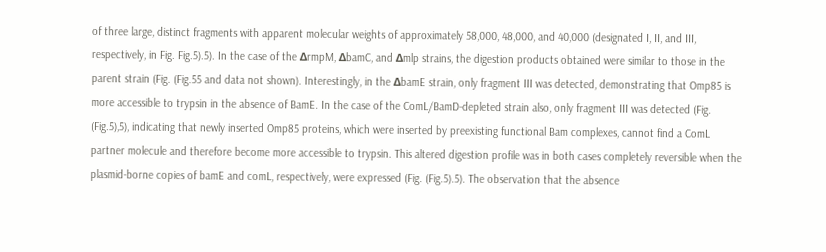of three large, distinct fragments with apparent molecular weights of approximately 58,000, 48,000, and 40,000 (designated I, II, and III, respectively, in Fig. Fig.5).5). In the case of the ΔrmpM, ΔbamC, and Δmlp strains, the digestion products obtained were similar to those in the parent strain (Fig. (Fig.55 and data not shown). Interestingly, in the ΔbamE strain, only fragment III was detected, demonstrating that Omp85 is more accessible to trypsin in the absence of BamE. In the case of the ComL/BamD-depleted strain also, only fragment III was detected (Fig. (Fig.5),5), indicating that newly inserted Omp85 proteins, which were inserted by preexisting functional Bam complexes, cannot find a ComL partner molecule and therefore become more accessible to trypsin. This altered digestion profile was in both cases completely reversible when the plasmid-borne copies of bamE and comL, respectively, were expressed (Fig. (Fig.5).5). The observation that the absence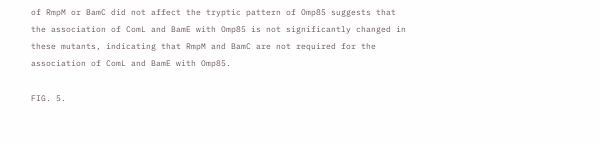of RmpM or BamC did not affect the tryptic pattern of Omp85 suggests that the association of ComL and BamE with Omp85 is not significantly changed in these mutants, indicating that RmpM and BamC are not required for the association of ComL and BamE with Omp85.

FIG. 5.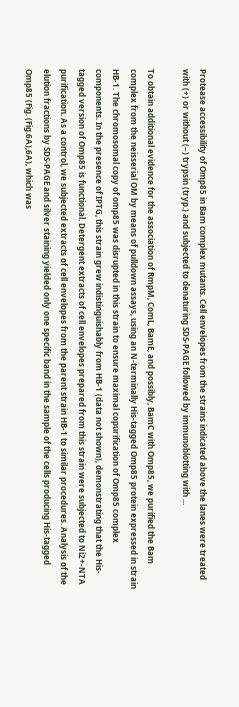Protease accessibility of Omp85 in Bam complex mutants. Cell envelopes from the strains indicated above the lanes were treated with (+) or without (−) trypsin (tryp.) and subjected to denaturing SDS-PAGE followed by immunoblotting with ...

To obtain additional evidence for the association of RmpM, ComL, BamE, and possibly, BamC with Omp85, we purified the Bam complex from the neisserial OM by means of pulldown assays, using an N-terminally His-tagged Omp85 protein expressed in strain HB-1. The chromosomal copy of omp85 was disrupted in this strain to ensure maximal copurification of Omp85 complex components. In the presence of IPTG, this strain grew indistinguishably from HB-1 (data not shown), demonstrating that the His-tagged version of Omp85 is functional. Detergent extracts of cell envelopes prepared from this strain were subjected to Ni2+-NTA purification. As a control, we subjected extracts of cell envelopes from the parent strain HB-1 to similar procedures. Analysis of the elution fractions by SDS-PAGE and silver staining yielded only one specific band in the sample of the cells producing His-tagged Omp85 (Fig. (Fig.6A),6A), which was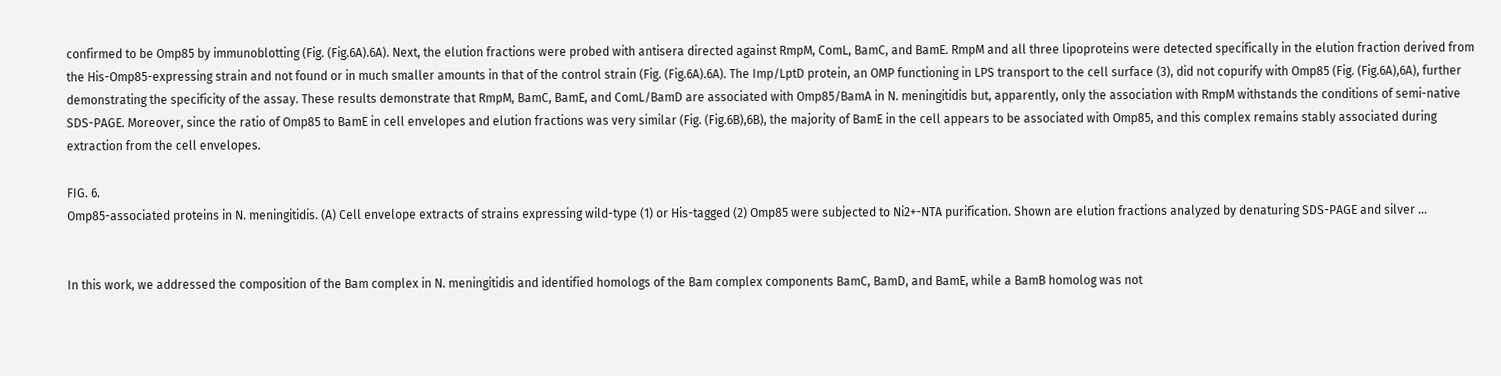confirmed to be Omp85 by immunoblotting (Fig. (Fig.6A).6A). Next, the elution fractions were probed with antisera directed against RmpM, ComL, BamC, and BamE. RmpM and all three lipoproteins were detected specifically in the elution fraction derived from the His-Omp85-expressing strain and not found or in much smaller amounts in that of the control strain (Fig. (Fig.6A).6A). The Imp/LptD protein, an OMP functioning in LPS transport to the cell surface (3), did not copurify with Omp85 (Fig. (Fig.6A),6A), further demonstrating the specificity of the assay. These results demonstrate that RmpM, BamC, BamE, and ComL/BamD are associated with Omp85/BamA in N. meningitidis but, apparently, only the association with RmpM withstands the conditions of semi-native SDS-PAGE. Moreover, since the ratio of Omp85 to BamE in cell envelopes and elution fractions was very similar (Fig. (Fig.6B),6B), the majority of BamE in the cell appears to be associated with Omp85, and this complex remains stably associated during extraction from the cell envelopes.

FIG. 6.
Omp85-associated proteins in N. meningitidis. (A) Cell envelope extracts of strains expressing wild-type (1) or His-tagged (2) Omp85 were subjected to Ni2+-NTA purification. Shown are elution fractions analyzed by denaturing SDS-PAGE and silver ...


In this work, we addressed the composition of the Bam complex in N. meningitidis and identified homologs of the Bam complex components BamC, BamD, and BamE, while a BamB homolog was not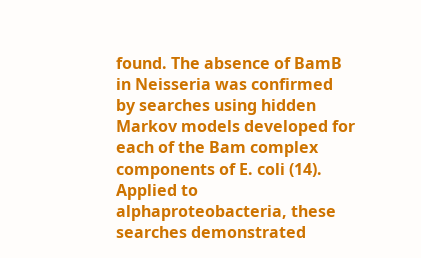found. The absence of BamB in Neisseria was confirmed by searches using hidden Markov models developed for each of the Bam complex components of E. coli (14). Applied to alphaproteobacteria, these searches demonstrated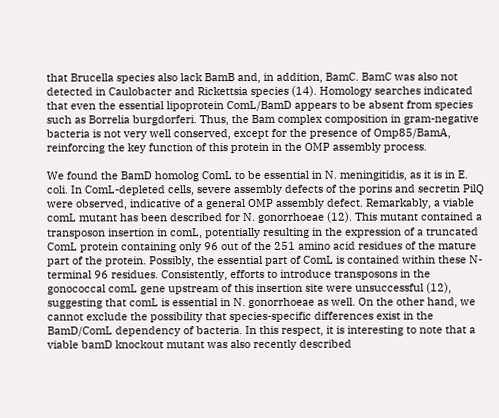that Brucella species also lack BamB and, in addition, BamC. BamC was also not detected in Caulobacter and Rickettsia species (14). Homology searches indicated that even the essential lipoprotein ComL/BamD appears to be absent from species such as Borrelia burgdorferi. Thus, the Bam complex composition in gram-negative bacteria is not very well conserved, except for the presence of Omp85/BamA, reinforcing the key function of this protein in the OMP assembly process.

We found the BamD homolog ComL to be essential in N. meningitidis, as it is in E. coli. In ComL-depleted cells, severe assembly defects of the porins and secretin PilQ were observed, indicative of a general OMP assembly defect. Remarkably, a viable comL mutant has been described for N. gonorrhoeae (12). This mutant contained a transposon insertion in comL, potentially resulting in the expression of a truncated ComL protein containing only 96 out of the 251 amino acid residues of the mature part of the protein. Possibly, the essential part of ComL is contained within these N-terminal 96 residues. Consistently, efforts to introduce transposons in the gonococcal comL gene upstream of this insertion site were unsuccessful (12), suggesting that comL is essential in N. gonorrhoeae as well. On the other hand, we cannot exclude the possibility that species-specific differences exist in the BamD/ComL dependency of bacteria. In this respect, it is interesting to note that a viable bamD knockout mutant was also recently described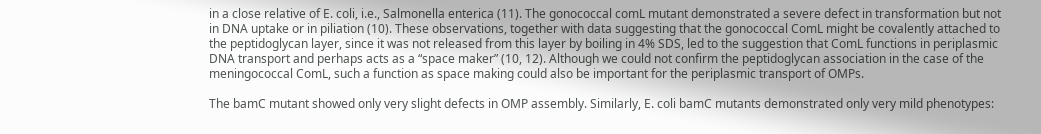in a close relative of E. coli, i.e., Salmonella enterica (11). The gonococcal comL mutant demonstrated a severe defect in transformation but not in DNA uptake or in piliation (10). These observations, together with data suggesting that the gonococcal ComL might be covalently attached to the peptidoglycan layer, since it was not released from this layer by boiling in 4% SDS, led to the suggestion that ComL functions in periplasmic DNA transport and perhaps acts as a “space maker” (10, 12). Although we could not confirm the peptidoglycan association in the case of the meningococcal ComL, such a function as space making could also be important for the periplasmic transport of OMPs.

The bamC mutant showed only very slight defects in OMP assembly. Similarly, E. coli bamC mutants demonstrated only very mild phenotypes: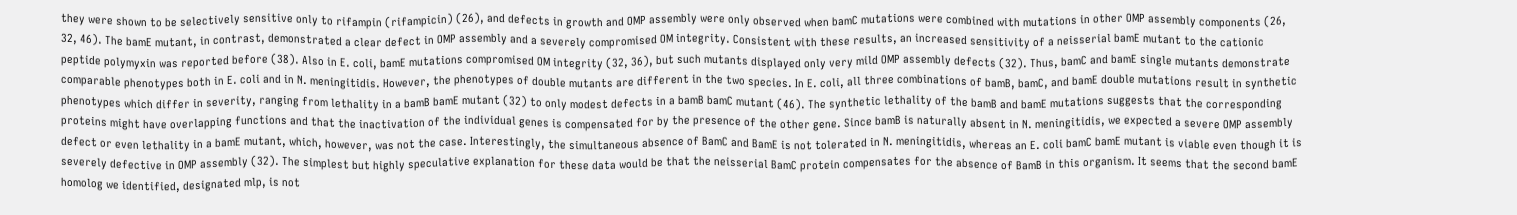they were shown to be selectively sensitive only to rifampin (rifampicin) (26), and defects in growth and OMP assembly were only observed when bamC mutations were combined with mutations in other OMP assembly components (26, 32, 46). The bamE mutant, in contrast, demonstrated a clear defect in OMP assembly and a severely compromised OM integrity. Consistent with these results, an increased sensitivity of a neisserial bamE mutant to the cationic peptide polymyxin was reported before (38). Also in E. coli, bamE mutations compromised OM integrity (32, 36), but such mutants displayed only very mild OMP assembly defects (32). Thus, bamC and bamE single mutants demonstrate comparable phenotypes both in E. coli and in N. meningitidis. However, the phenotypes of double mutants are different in the two species. In E. coli, all three combinations of bamB, bamC, and bamE double mutations result in synthetic phenotypes which differ in severity, ranging from lethality in a bamB bamE mutant (32) to only modest defects in a bamB bamC mutant (46). The synthetic lethality of the bamB and bamE mutations suggests that the corresponding proteins might have overlapping functions and that the inactivation of the individual genes is compensated for by the presence of the other gene. Since bamB is naturally absent in N. meningitidis, we expected a severe OMP assembly defect or even lethality in a bamE mutant, which, however, was not the case. Interestingly, the simultaneous absence of BamC and BamE is not tolerated in N. meningitidis, whereas an E. coli bamC bamE mutant is viable even though it is severely defective in OMP assembly (32). The simplest but highly speculative explanation for these data would be that the neisserial BamC protein compensates for the absence of BamB in this organism. It seems that the second bamE homolog we identified, designated mlp, is not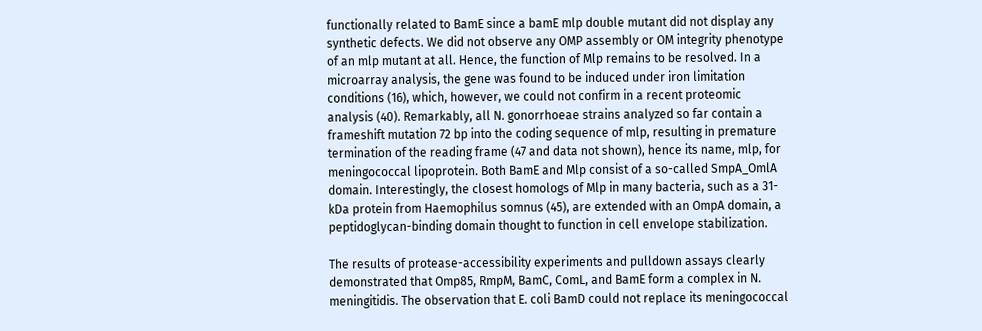functionally related to BamE since a bamE mlp double mutant did not display any synthetic defects. We did not observe any OMP assembly or OM integrity phenotype of an mlp mutant at all. Hence, the function of Mlp remains to be resolved. In a microarray analysis, the gene was found to be induced under iron limitation conditions (16), which, however, we could not confirm in a recent proteomic analysis (40). Remarkably, all N. gonorrhoeae strains analyzed so far contain a frameshift mutation 72 bp into the coding sequence of mlp, resulting in premature termination of the reading frame (47 and data not shown), hence its name, mlp, for meningococcal lipoprotein. Both BamE and Mlp consist of a so-called SmpA_OmlA domain. Interestingly, the closest homologs of Mlp in many bacteria, such as a 31-kDa protein from Haemophilus somnus (45), are extended with an OmpA domain, a peptidoglycan-binding domain thought to function in cell envelope stabilization.

The results of protease-accessibility experiments and pulldown assays clearly demonstrated that Omp85, RmpM, BamC, ComL, and BamE form a complex in N. meningitidis. The observation that E. coli BamD could not replace its meningococcal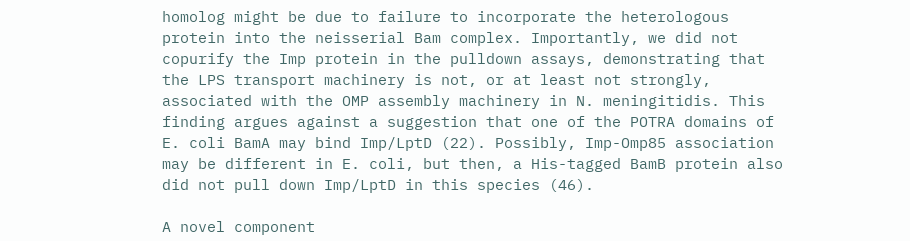homolog might be due to failure to incorporate the heterologous protein into the neisserial Bam complex. Importantly, we did not copurify the Imp protein in the pulldown assays, demonstrating that the LPS transport machinery is not, or at least not strongly, associated with the OMP assembly machinery in N. meningitidis. This finding argues against a suggestion that one of the POTRA domains of E. coli BamA may bind Imp/LptD (22). Possibly, Imp-Omp85 association may be different in E. coli, but then, a His-tagged BamB protein also did not pull down Imp/LptD in this species (46).

A novel component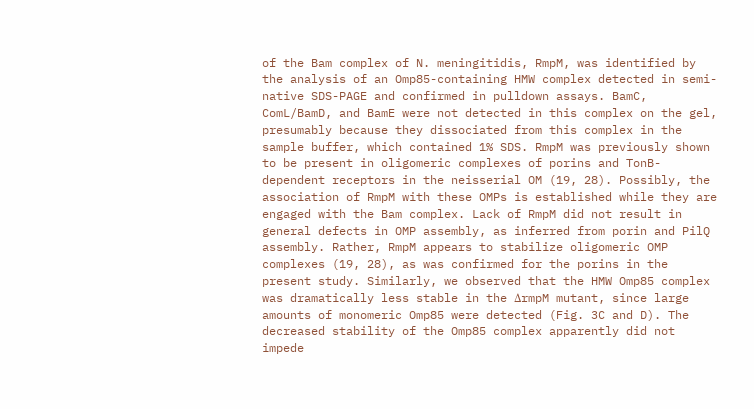of the Bam complex of N. meningitidis, RmpM, was identified by the analysis of an Omp85-containing HMW complex detected in semi-native SDS-PAGE and confirmed in pulldown assays. BamC, ComL/BamD, and BamE were not detected in this complex on the gel, presumably because they dissociated from this complex in the sample buffer, which contained 1% SDS. RmpM was previously shown to be present in oligomeric complexes of porins and TonB-dependent receptors in the neisserial OM (19, 28). Possibly, the association of RmpM with these OMPs is established while they are engaged with the Bam complex. Lack of RmpM did not result in general defects in OMP assembly, as inferred from porin and PilQ assembly. Rather, RmpM appears to stabilize oligomeric OMP complexes (19, 28), as was confirmed for the porins in the present study. Similarly, we observed that the HMW Omp85 complex was dramatically less stable in the ΔrmpM mutant, since large amounts of monomeric Omp85 were detected (Fig. 3C and D). The decreased stability of the Omp85 complex apparently did not impede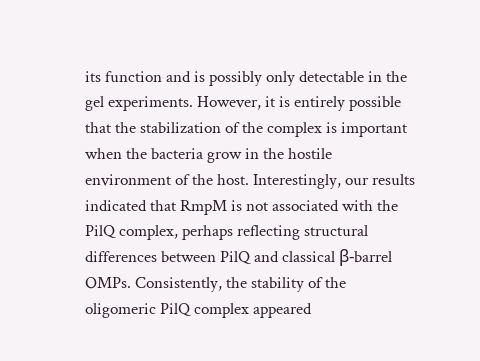its function and is possibly only detectable in the gel experiments. However, it is entirely possible that the stabilization of the complex is important when the bacteria grow in the hostile environment of the host. Interestingly, our results indicated that RmpM is not associated with the PilQ complex, perhaps reflecting structural differences between PilQ and classical β-barrel OMPs. Consistently, the stability of the oligomeric PilQ complex appeared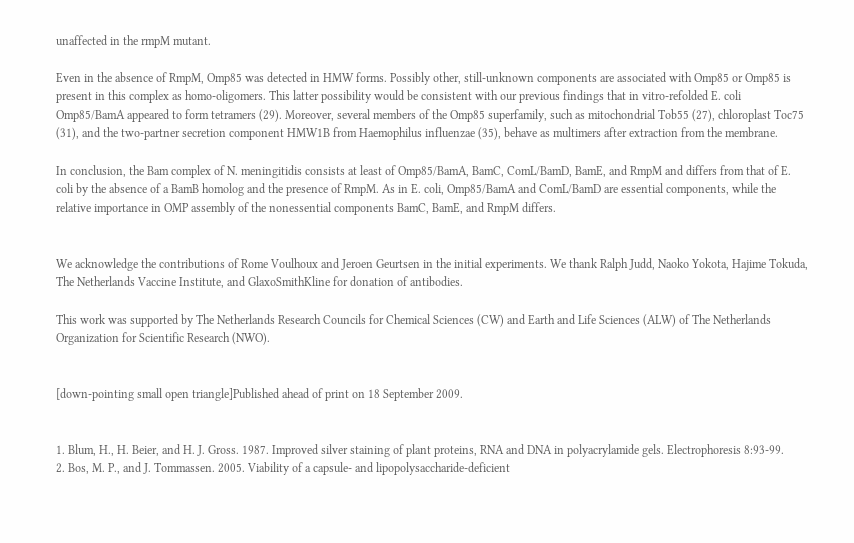unaffected in the rmpM mutant.

Even in the absence of RmpM, Omp85 was detected in HMW forms. Possibly other, still-unknown components are associated with Omp85 or Omp85 is present in this complex as homo-oligomers. This latter possibility would be consistent with our previous findings that in vitro-refolded E. coli Omp85/BamA appeared to form tetramers (29). Moreover, several members of the Omp85 superfamily, such as mitochondrial Tob55 (27), chloroplast Toc75 (31), and the two-partner secretion component HMW1B from Haemophilus influenzae (35), behave as multimers after extraction from the membrane.

In conclusion, the Bam complex of N. meningitidis consists at least of Omp85/BamA, BamC, ComL/BamD, BamE, and RmpM and differs from that of E. coli by the absence of a BamB homolog and the presence of RmpM. As in E. coli, Omp85/BamA and ComL/BamD are essential components, while the relative importance in OMP assembly of the nonessential components BamC, BamE, and RmpM differs.


We acknowledge the contributions of Rome Voulhoux and Jeroen Geurtsen in the initial experiments. We thank Ralph Judd, Naoko Yokota, Hajime Tokuda, The Netherlands Vaccine Institute, and GlaxoSmithKline for donation of antibodies.

This work was supported by The Netherlands Research Councils for Chemical Sciences (CW) and Earth and Life Sciences (ALW) of The Netherlands Organization for Scientific Research (NWO).


[down-pointing small open triangle]Published ahead of print on 18 September 2009.


1. Blum, H., H. Beier, and H. J. Gross. 1987. Improved silver staining of plant proteins, RNA and DNA in polyacrylamide gels. Electrophoresis 8:93-99.
2. Bos, M. P., and J. Tommassen. 2005. Viability of a capsule- and lipopolysaccharide-deficient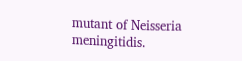mutant of Neisseria meningitidis.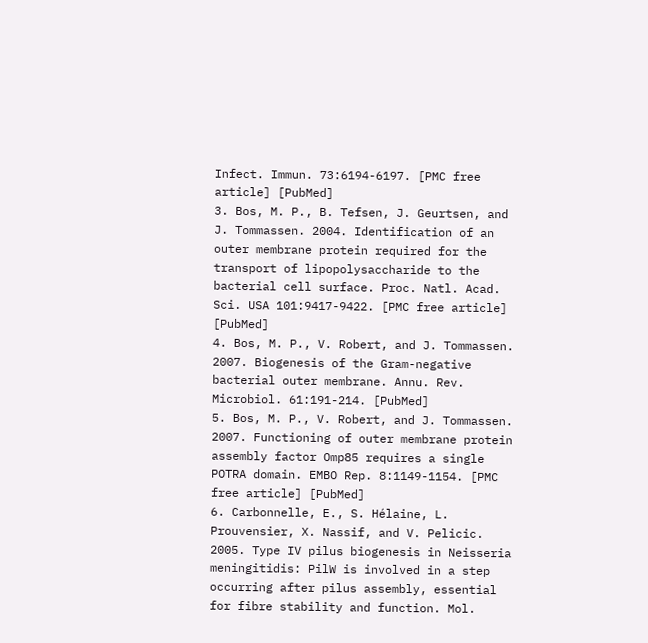Infect. Immun. 73:6194-6197. [PMC free article] [PubMed]
3. Bos, M. P., B. Tefsen, J. Geurtsen, and J. Tommassen. 2004. Identification of an outer membrane protein required for the transport of lipopolysaccharide to the bacterial cell surface. Proc. Natl. Acad. Sci. USA 101:9417-9422. [PMC free article] [PubMed]
4. Bos, M. P., V. Robert, and J. Tommassen. 2007. Biogenesis of the Gram-negative bacterial outer membrane. Annu. Rev. Microbiol. 61:191-214. [PubMed]
5. Bos, M. P., V. Robert, and J. Tommassen. 2007. Functioning of outer membrane protein assembly factor Omp85 requires a single POTRA domain. EMBO Rep. 8:1149-1154. [PMC free article] [PubMed]
6. Carbonnelle, E., S. Hélaine, L. Prouvensier, X. Nassif, and V. Pelicic. 2005. Type IV pilus biogenesis in Neisseria meningitidis: PilW is involved in a step occurring after pilus assembly, essential for fibre stability and function. Mol.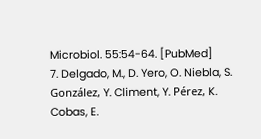Microbiol. 55:54-64. [PubMed]
7. Delgado, M., D. Yero, O. Niebla, S. González, Y. Climent, Y. Pérez, K. Cobas, E.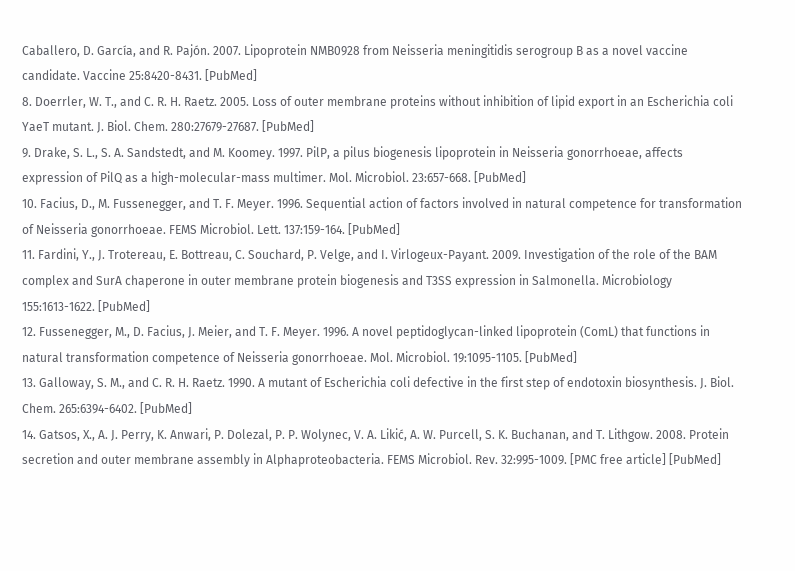Caballero, D. García, and R. Pajón. 2007. Lipoprotein NMB0928 from Neisseria meningitidis serogroup B as a novel vaccine candidate. Vaccine 25:8420-8431. [PubMed]
8. Doerrler, W. T., and C. R. H. Raetz. 2005. Loss of outer membrane proteins without inhibition of lipid export in an Escherichia coli YaeT mutant. J. Biol. Chem. 280:27679-27687. [PubMed]
9. Drake, S. L., S. A. Sandstedt, and M. Koomey. 1997. PilP, a pilus biogenesis lipoprotein in Neisseria gonorrhoeae, affects expression of PilQ as a high-molecular-mass multimer. Mol. Microbiol. 23:657-668. [PubMed]
10. Facius, D., M. Fussenegger, and T. F. Meyer. 1996. Sequential action of factors involved in natural competence for transformation of Neisseria gonorrhoeae. FEMS Microbiol. Lett. 137:159-164. [PubMed]
11. Fardini, Y., J. Trotereau, E. Bottreau, C. Souchard, P. Velge, and I. Virlogeux-Payant. 2009. Investigation of the role of the BAM complex and SurA chaperone in outer membrane protein biogenesis and T3SS expression in Salmonella. Microbiology 155:1613-1622. [PubMed]
12. Fussenegger, M., D. Facius, J. Meier, and T. F. Meyer. 1996. A novel peptidoglycan-linked lipoprotein (ComL) that functions in natural transformation competence of Neisseria gonorrhoeae. Mol. Microbiol. 19:1095-1105. [PubMed]
13. Galloway, S. M., and C. R. H. Raetz. 1990. A mutant of Escherichia coli defective in the first step of endotoxin biosynthesis. J. Biol. Chem. 265:6394-6402. [PubMed]
14. Gatsos, X., A. J. Perry, K. Anwari, P. Dolezal, P. P. Wolynec, V. A. Likić, A. W. Purcell, S. K. Buchanan, and T. Lithgow. 2008. Protein secretion and outer membrane assembly in Alphaproteobacteria. FEMS Microbiol. Rev. 32:995-1009. [PMC free article] [PubMed]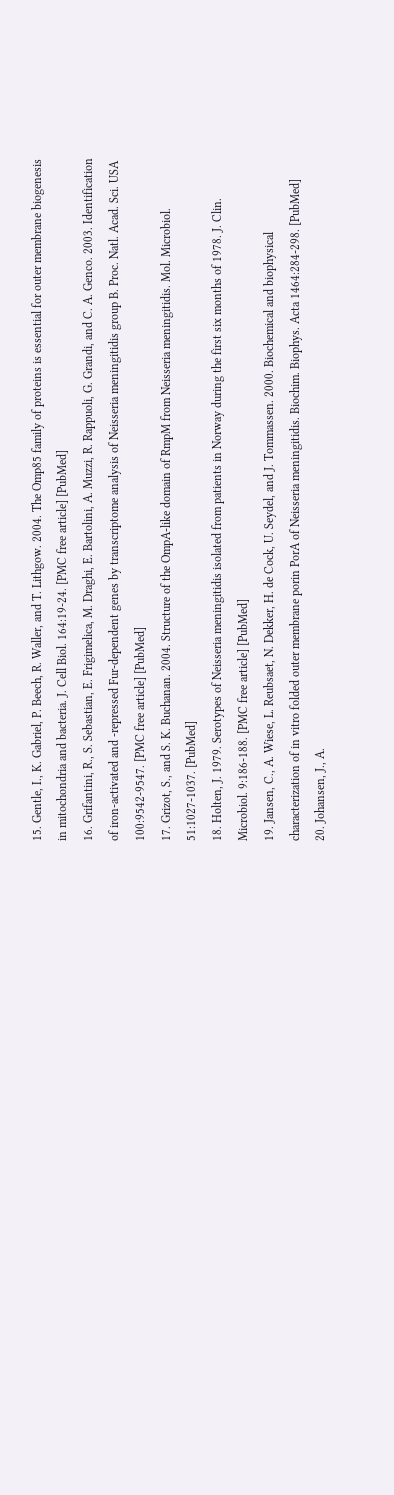15. Gentle, I., K. Gabriel, P. Beech, R. Waller, and T. Lithgow. 2004. The Omp85 family of proteins is essential for outer membrane biogenesis in mitochondria and bacteria. J. Cell Biol. 164:19-24. [PMC free article] [PubMed]
16. Grifantini, R., S. Sebastian, E. Frigimelica, M. Draghi, E. Bartolini, A. Muzzi, R. Rappuoli, G. Grandi, and C. A. Genco. 2003. Identification of iron-activated and -repressed Fur-dependent genes by transcriptome analysis of Neisseria meningitidis group B. Proc. Natl. Acad. Sci. USA 100:9542-9547. [PMC free article] [PubMed]
17. Grizot, S., and S. K. Buchanan. 2004. Structure of the OmpA-like domain of RmpM from Neisseria meningitidis. Mol. Microbiol. 51:1027-1037. [PubMed]
18. Holten, J. 1979. Serotypes of Neisseria meningitidis isolated from patients in Norway during the first six months of 1978. J. Clin. Microbiol. 9:186-188. [PMC free article] [PubMed]
19. Jansen, C., A. Wiese, L. Reubsaet, N. Dekker, H. de Cock, U. Seydel, and J. Tommassen. 2000. Biochemical and biophysical characterization of in vitro folded outer membrane porin PorA of Neisseria meningitidis. Biochim. Biophys. Acta 1464:284-298. [PubMed]
20. Johansen, J., A.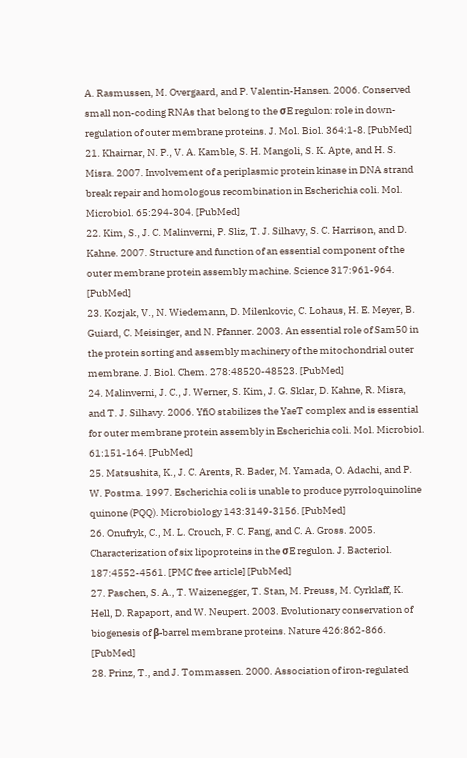A. Rasmussen, M. Overgaard, and P. Valentin-Hansen. 2006. Conserved small non-coding RNAs that belong to the σE regulon: role in down-regulation of outer membrane proteins. J. Mol. Biol. 364:1-8. [PubMed]
21. Khairnar, N. P., V. A. Kamble, S. H. Mangoli, S. K. Apte, and H. S. Misra. 2007. Involvement of a periplasmic protein kinase in DNA strand break repair and homologous recombination in Escherichia coli. Mol. Microbiol. 65:294-304. [PubMed]
22. Kim, S., J. C. Malinverni, P. Sliz, T. J. Silhavy, S. C. Harrison, and D. Kahne. 2007. Structure and function of an essential component of the outer membrane protein assembly machine. Science 317:961-964. [PubMed]
23. Kozjak, V., N. Wiedemann, D. Milenkovic, C. Lohaus, H. E. Meyer, B. Guiard, C. Meisinger, and N. Pfanner. 2003. An essential role of Sam50 in the protein sorting and assembly machinery of the mitochondrial outer membrane. J. Biol. Chem. 278:48520-48523. [PubMed]
24. Malinverni, J. C., J. Werner, S. Kim, J. G. Sklar, D. Kahne, R. Misra, and T. J. Silhavy. 2006. YfiO stabilizes the YaeT complex and is essential for outer membrane protein assembly in Escherichia coli. Mol. Microbiol. 61:151-164. [PubMed]
25. Matsushita, K., J. C. Arents, R. Bader, M. Yamada, O. Adachi, and P. W. Postma. 1997. Escherichia coli is unable to produce pyrroloquinoline quinone (PQQ). Microbiology 143:3149-3156. [PubMed]
26. Onufryk, C., M. L. Crouch, F. C. Fang, and C. A. Gross. 2005. Characterization of six lipoproteins in the σE regulon. J. Bacteriol. 187:4552-4561. [PMC free article] [PubMed]
27. Paschen, S. A., T. Waizenegger, T. Stan, M. Preuss, M. Cyrklaff, K. Hell, D. Rapaport, and W. Neupert. 2003. Evolutionary conservation of biogenesis of β-barrel membrane proteins. Nature 426:862-866. [PubMed]
28. Prinz, T., and J. Tommassen. 2000. Association of iron-regulated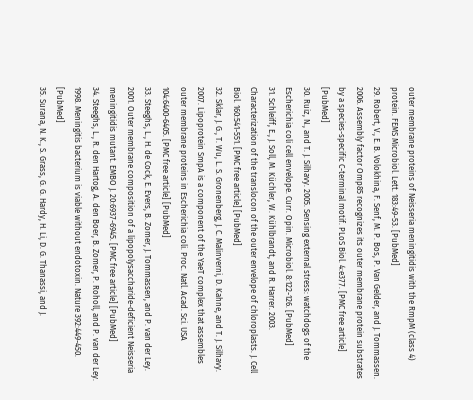outer membrane proteins of Neisseria meningitidis with the RmpM (class 4) protein. FEMS Microbiol. Lett. 183:49-53. [PubMed]
29. Robert, V., E. B. Volokhina, F. Senf, M. P. Bos, P. Van Gelder, and J. Tommassen. 2006. Assembly factor Omp85 recognizes its outer membrane protein substrates by a species-specific C-terminal motif. PLoS Biol. 4:e377. [PMC free article] [PubMed]
30. Ruiz, N., and T. J. Silhavy. 2005. Sensing external stress: watchdogs of the Escherichia coli cell envelope. Curr. Opin. Microbiol. 8:122-126. [PubMed]
31. Schleiff, E., J. Soll, M. Küchler, W. Kühlbrandt, and R. Harrer. 2003. Characterization of the translocon of the outer envelope of chloroplasts. J. Cell Biol. 160:541-551. [PMC free article] [PubMed]
32. Sklar, J. G., T. Wu, L. S. Gronenberg, J. C. Malinverni, D. Kahne, and T. J. Silhavy. 2007. Lipoprotein SmpA is a component of the YaeT complex that assembles outer membrane proteins in Escherichia coli. Proc. Natl. Acad. Sci. USA 104:6400-6405. [PMC free article] [PubMed]
33. Steeghs, L., H. de Cock, E. Evers, B. Zomer, J. Tommassen, and P. van der Ley. 2001. Outer membrane composition of a lipopolysaccharide-deficient Neisseria meningitidis mutant. EMBO J. 20:6937-6945. [PMC free article] [PubMed]
34. Steeghs, L., R. den Hartog, A. den Boer, B. Zomer, P. Roholl, and P. van der Ley. 1998. Meningitis bacterium is viable without endotoxin. Nature 392:449-450. [PubMed]
35. Surana, N. K., S. Grass, G. G. Hardy, H. Li, D. G. Thanassi, and J.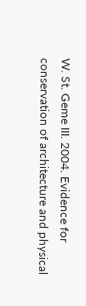W. St. Geme III. 2004. Evidence for conservation of architecture and physical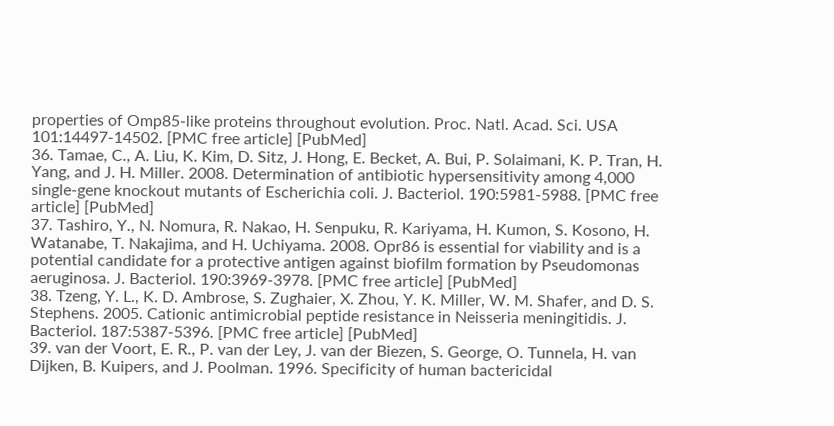properties of Omp85-like proteins throughout evolution. Proc. Natl. Acad. Sci. USA 101:14497-14502. [PMC free article] [PubMed]
36. Tamae, C., A. Liu, K. Kim, D. Sitz, J. Hong, E. Becket, A. Bui, P. Solaimani, K. P. Tran, H. Yang, and J. H. Miller. 2008. Determination of antibiotic hypersensitivity among 4,000 single-gene knockout mutants of Escherichia coli. J. Bacteriol. 190:5981-5988. [PMC free article] [PubMed]
37. Tashiro, Y., N. Nomura, R. Nakao, H. Senpuku, R. Kariyama, H. Kumon, S. Kosono, H. Watanabe, T. Nakajima, and H. Uchiyama. 2008. Opr86 is essential for viability and is a potential candidate for a protective antigen against biofilm formation by Pseudomonas aeruginosa. J. Bacteriol. 190:3969-3978. [PMC free article] [PubMed]
38. Tzeng, Y. L., K. D. Ambrose, S. Zughaier, X. Zhou, Y. K. Miller, W. M. Shafer, and D. S. Stephens. 2005. Cationic antimicrobial peptide resistance in Neisseria meningitidis. J. Bacteriol. 187:5387-5396. [PMC free article] [PubMed]
39. van der Voort, E. R., P. van der Ley, J. van der Biezen, S. George, O. Tunnela, H. van Dijken, B. Kuipers, and J. Poolman. 1996. Specificity of human bactericidal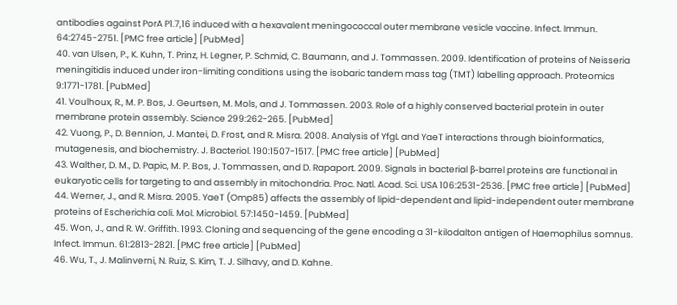antibodies against PorA P1.7,16 induced with a hexavalent meningococcal outer membrane vesicle vaccine. Infect. Immun. 64:2745-2751. [PMC free article] [PubMed]
40. van Ulsen, P., K. Kuhn, T. Prinz, H. Legner, P. Schmid, C. Baumann, and J. Tommassen. 2009. Identification of proteins of Neisseria meningitidis induced under iron-limiting conditions using the isobaric tandem mass tag (TMT) labelling approach. Proteomics 9:1771-1781. [PubMed]
41. Voulhoux, R., M. P. Bos, J. Geurtsen, M. Mols, and J. Tommassen. 2003. Role of a highly conserved bacterial protein in outer membrane protein assembly. Science 299:262-265. [PubMed]
42. Vuong, P., D. Bennion, J. Mantei, D. Frost, and R. Misra. 2008. Analysis of YfgL and YaeT interactions through bioinformatics, mutagenesis, and biochemistry. J. Bacteriol. 190:1507-1517. [PMC free article] [PubMed]
43. Walther, D. M., D. Papic, M. P. Bos, J. Tommassen, and D. Rapaport. 2009. Signals in bacterial β-barrel proteins are functional in eukaryotic cells for targeting to and assembly in mitochondria. Proc. Natl. Acad. Sci. USA 106:2531-2536. [PMC free article] [PubMed]
44. Werner, J., and R. Misra. 2005. YaeT (Omp85) affects the assembly of lipid-dependent and lipid-independent outer membrane proteins of Escherichia coli. Mol. Microbiol. 57:1450-1459. [PubMed]
45. Won, J., and R. W. Griffith. 1993. Cloning and sequencing of the gene encoding a 31-kilodalton antigen of Haemophilus somnus. Infect. Immun. 61:2813-2821. [PMC free article] [PubMed]
46. Wu, T., J. Malinverni, N. Ruiz, S. Kim, T. J. Silhavy, and D. Kahne.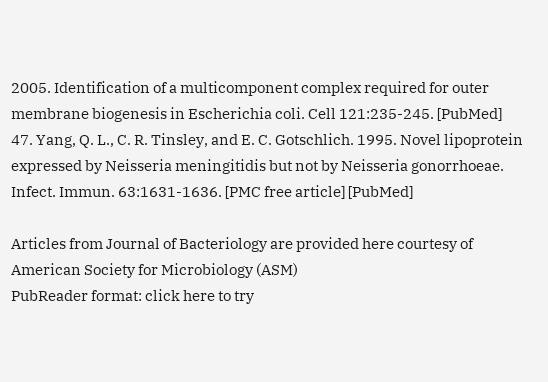2005. Identification of a multicomponent complex required for outer membrane biogenesis in Escherichia coli. Cell 121:235-245. [PubMed]
47. Yang, Q. L., C. R. Tinsley, and E. C. Gotschlich. 1995. Novel lipoprotein expressed by Neisseria meningitidis but not by Neisseria gonorrhoeae. Infect. Immun. 63:1631-1636. [PMC free article] [PubMed]

Articles from Journal of Bacteriology are provided here courtesy of American Society for Microbiology (ASM)
PubReader format: click here to try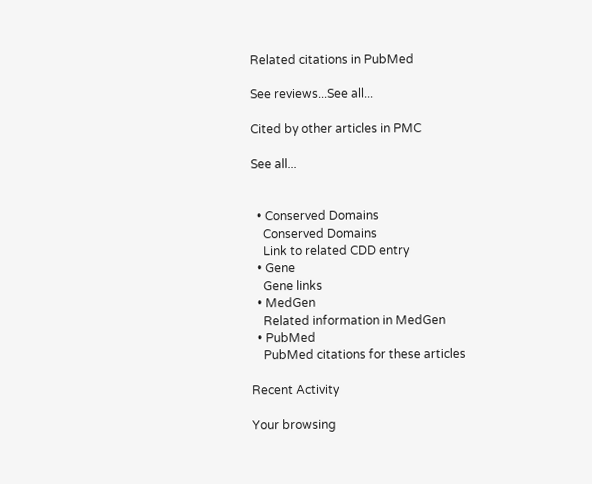Related citations in PubMed

See reviews...See all...

Cited by other articles in PMC

See all...


  • Conserved Domains
    Conserved Domains
    Link to related CDD entry
  • Gene
    Gene links
  • MedGen
    Related information in MedGen
  • PubMed
    PubMed citations for these articles

Recent Activity

Your browsing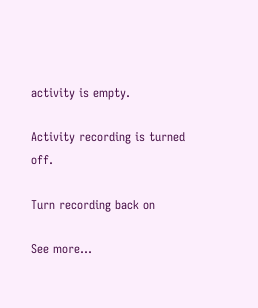activity is empty.

Activity recording is turned off.

Turn recording back on

See more...